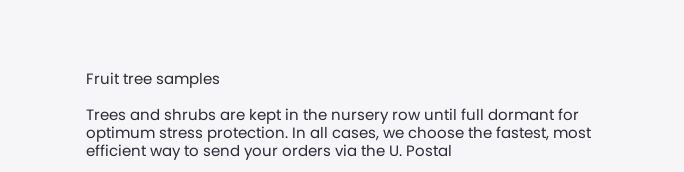Fruit tree samples

Trees and shrubs are kept in the nursery row until full dormant for optimum stress protection. In all cases, we choose the fastest, most efficient way to send your orders via the U. Postal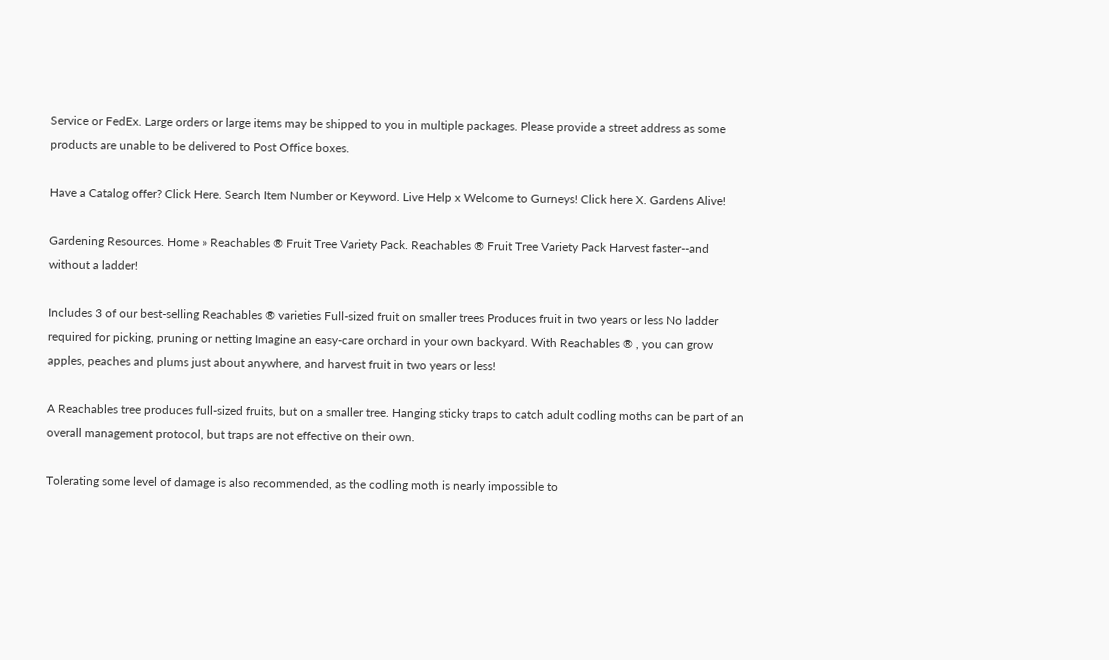Service or FedEx. Large orders or large items may be shipped to you in multiple packages. Please provide a street address as some products are unable to be delivered to Post Office boxes.

Have a Catalog offer? Click Here. Search Item Number or Keyword. Live Help x Welcome to Gurneys! Click here X. Gardens Alive!

Gardening Resources. Home » Reachables ® Fruit Tree Variety Pack. Reachables ® Fruit Tree Variety Pack Harvest faster--and without a ladder!

Includes 3 of our best-selling Reachables ® varieties Full-sized fruit on smaller trees Produces fruit in two years or less No ladder required for picking, pruning or netting Imagine an easy-care orchard in your own backyard. With Reachables ® , you can grow apples, peaches and plums just about anywhere, and harvest fruit in two years or less!

A Reachables tree produces full-sized fruits, but on a smaller tree. Hanging sticky traps to catch adult codling moths can be part of an overall management protocol, but traps are not effective on their own.

Tolerating some level of damage is also recommended, as the codling moth is nearly impossible to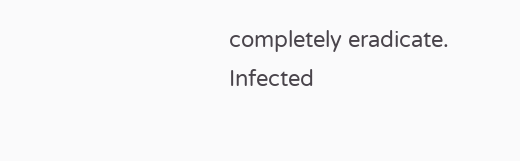completely eradicate. Infected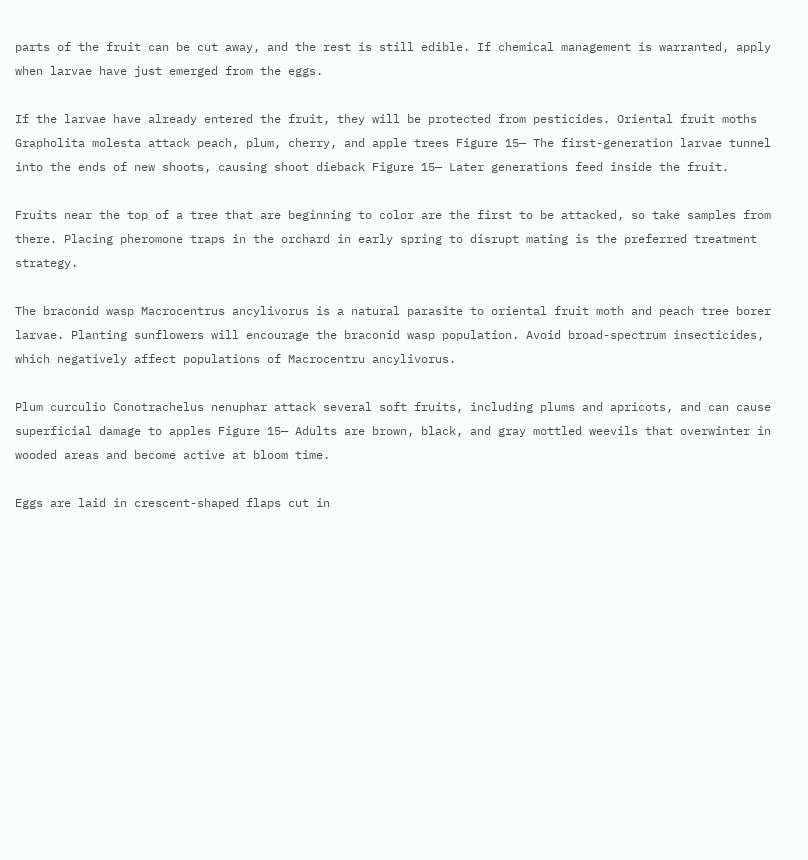parts of the fruit can be cut away, and the rest is still edible. If chemical management is warranted, apply when larvae have just emerged from the eggs.

If the larvae have already entered the fruit, they will be protected from pesticides. Oriental fruit moths Grapholita molesta attack peach, plum, cherry, and apple trees Figure 15— The first-generation larvae tunnel into the ends of new shoots, causing shoot dieback Figure 15— Later generations feed inside the fruit.

Fruits near the top of a tree that are beginning to color are the first to be attacked, so take samples from there. Placing pheromone traps in the orchard in early spring to disrupt mating is the preferred treatment strategy.

The braconid wasp Macrocentrus ancylivorus is a natural parasite to oriental fruit moth and peach tree borer larvae. Planting sunflowers will encourage the braconid wasp population. Avoid broad-spectrum insecticides, which negatively affect populations of Macrocentru ancylivorus.

Plum curculio Conotrachelus nenuphar attack several soft fruits, including plums and apricots, and can cause superficial damage to apples Figure 15— Adults are brown, black, and gray mottled weevils that overwinter in wooded areas and become active at bloom time.

Eggs are laid in crescent-shaped flaps cut in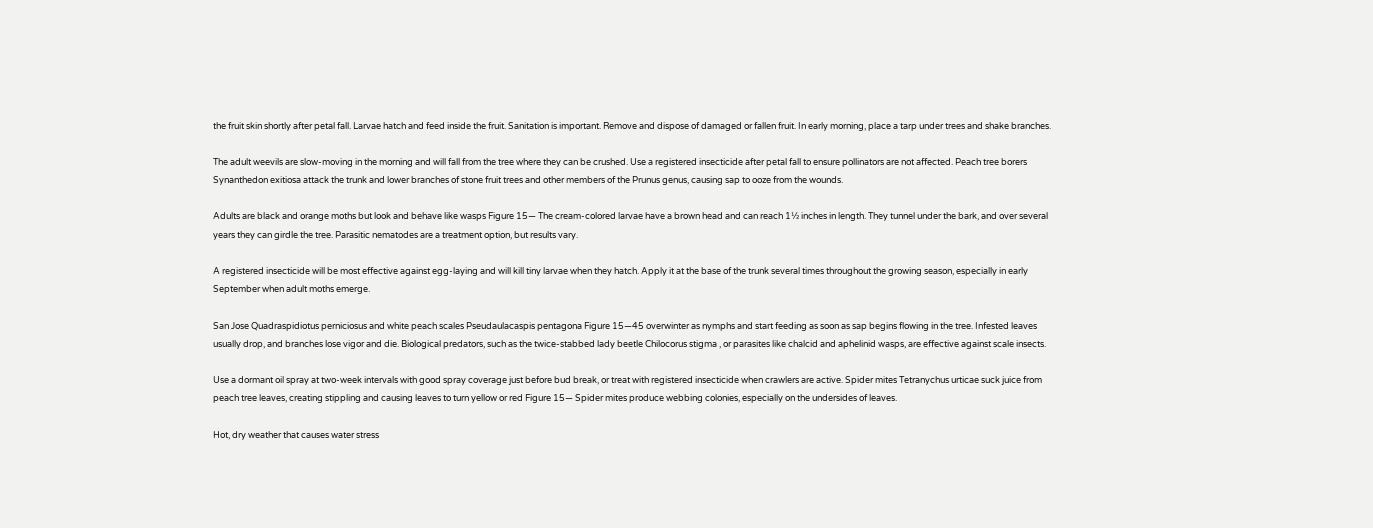the fruit skin shortly after petal fall. Larvae hatch and feed inside the fruit. Sanitation is important. Remove and dispose of damaged or fallen fruit. In early morning, place a tarp under trees and shake branches.

The adult weevils are slow-moving in the morning and will fall from the tree where they can be crushed. Use a registered insecticide after petal fall to ensure pollinators are not affected. Peach tree borers Synanthedon exitiosa attack the trunk and lower branches of stone fruit trees and other members of the Prunus genus, causing sap to ooze from the wounds.

Adults are black and orange moths but look and behave like wasps Figure 15— The cream-colored larvae have a brown head and can reach 1½ inches in length. They tunnel under the bark, and over several years they can girdle the tree. Parasitic nematodes are a treatment option, but results vary.

A registered insecticide will be most effective against egg-laying and will kill tiny larvae when they hatch. Apply it at the base of the trunk several times throughout the growing season, especially in early September when adult moths emerge.

San Jose Quadraspidiotus perniciosus and white peach scales Pseudaulacaspis pentagona Figure 15—45 overwinter as nymphs and start feeding as soon as sap begins flowing in the tree. Infested leaves usually drop, and branches lose vigor and die. Biological predators, such as the twice-stabbed lady beetle Chilocorus stigma , or parasites like chalcid and aphelinid wasps, are effective against scale insects.

Use a dormant oil spray at two-week intervals with good spray coverage just before bud break, or treat with registered insecticide when crawlers are active. Spider mites Tetranychus urticae suck juice from peach tree leaves, creating stippling and causing leaves to turn yellow or red Figure 15— Spider mites produce webbing colonies, especially on the undersides of leaves.

Hot, dry weather that causes water stress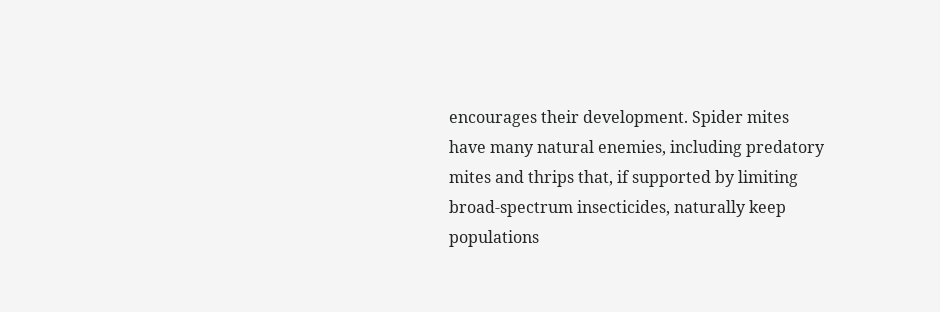encourages their development. Spider mites have many natural enemies, including predatory mites and thrips that, if supported by limiting broad-spectrum insecticides, naturally keep populations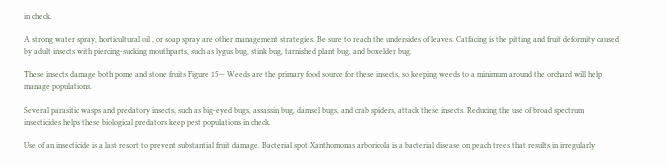in check.

A strong water spray, horticultural oil , or soap spray are other management strategies. Be sure to reach the undersides of leaves. Catfacing is the pitting and fruit deformity caused by adult insects with piercing-sucking mouthparts, such as lygus bug, stink bug, tarnished plant bug, and boxelder bug.

These insects damage both pome and stone fruits Figure 15— Weeds are the primary food source for these insects, so keeping weeds to a minimum around the orchard will help manage populations.

Several parasitic wasps and predatory insects, such as big-eyed bugs, assassin bug, damsel bugs, and crab spiders, attack these insects. Reducing the use of broad spectrum insecticides helps these biological predators keep pest populations in check.

Use of an insecticide is a last resort to prevent substantial fruit damage. Bacterial spot Xanthomonas arboricola is a bacterial disease on peach trees that results in irregularly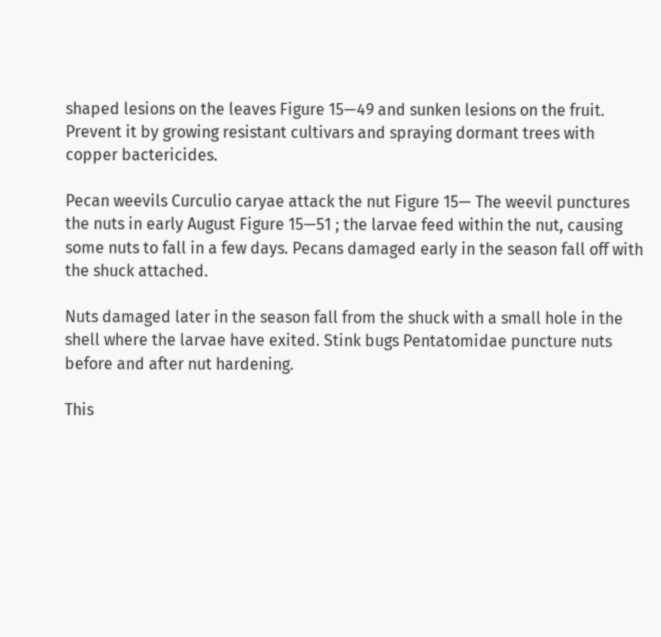shaped lesions on the leaves Figure 15—49 and sunken lesions on the fruit. Prevent it by growing resistant cultivars and spraying dormant trees with copper bactericides.

Pecan weevils Curculio caryae attack the nut Figure 15— The weevil punctures the nuts in early August Figure 15—51 ; the larvae feed within the nut, causing some nuts to fall in a few days. Pecans damaged early in the season fall off with the shuck attached.

Nuts damaged later in the season fall from the shuck with a small hole in the shell where the larvae have exited. Stink bugs Pentatomidae puncture nuts before and after nut hardening.

This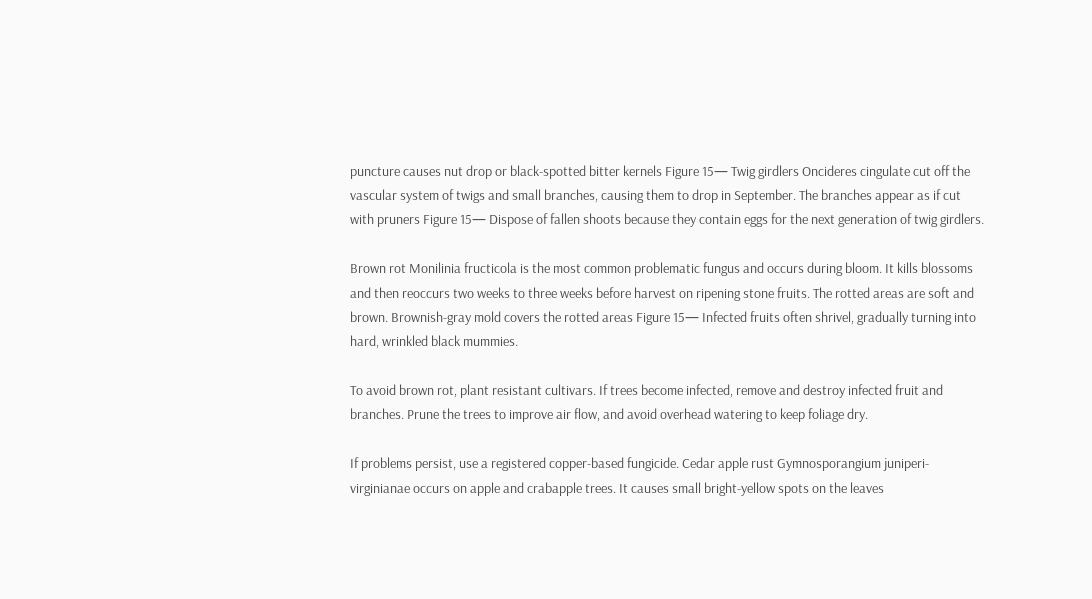puncture causes nut drop or black-spotted bitter kernels Figure 15— Twig girdlers Oncideres cingulate cut off the vascular system of twigs and small branches, causing them to drop in September. The branches appear as if cut with pruners Figure 15— Dispose of fallen shoots because they contain eggs for the next generation of twig girdlers.

Brown rot Monilinia fructicola is the most common problematic fungus and occurs during bloom. It kills blossoms and then reoccurs two weeks to three weeks before harvest on ripening stone fruits. The rotted areas are soft and brown. Brownish-gray mold covers the rotted areas Figure 15— Infected fruits often shrivel, gradually turning into hard, wrinkled black mummies.

To avoid brown rot, plant resistant cultivars. If trees become infected, remove and destroy infected fruit and branches. Prune the trees to improve air flow, and avoid overhead watering to keep foliage dry.

If problems persist, use a registered copper-based fungicide. Cedar apple rust Gymnosporangium juniperi-virginianae occurs on apple and crabapple trees. It causes small bright-yellow spots on the leaves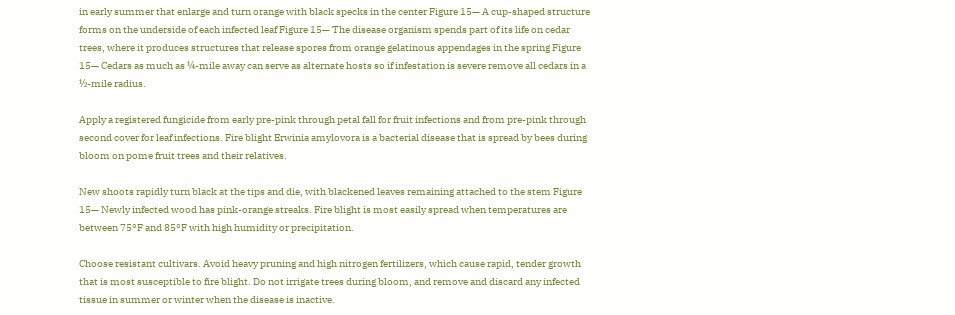in early summer that enlarge and turn orange with black specks in the center Figure 15— A cup-shaped structure forms on the underside of each infected leaf Figure 15— The disease organism spends part of its life on cedar trees, where it produces structures that release spores from orange gelatinous appendages in the spring Figure 15— Cedars as much as ¼-mile away can serve as alternate hosts so if infestation is severe remove all cedars in a ½-mile radius.

Apply a registered fungicide from early pre-pink through petal fall for fruit infections and from pre-pink through second cover for leaf infections. Fire blight Erwinia amylovora is a bacterial disease that is spread by bees during bloom on pome fruit trees and their relatives.

New shoots rapidly turn black at the tips and die, with blackened leaves remaining attached to the stem Figure 15— Newly infected wood has pink-orange streaks. Fire blight is most easily spread when temperatures are between 75°F and 85°F with high humidity or precipitation.

Choose resistant cultivars. Avoid heavy pruning and high nitrogen fertilizers, which cause rapid, tender growth that is most susceptible to fire blight. Do not irrigate trees during bloom, and remove and discard any infected tissue in summer or winter when the disease is inactive.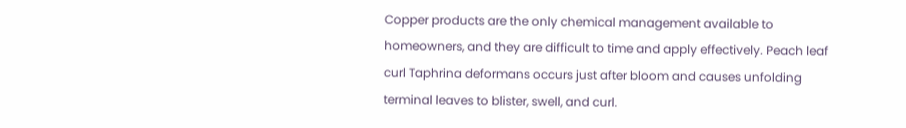Copper products are the only chemical management available to homeowners, and they are difficult to time and apply effectively. Peach leaf curl Taphrina deformans occurs just after bloom and causes unfolding terminal leaves to blister, swell, and curl.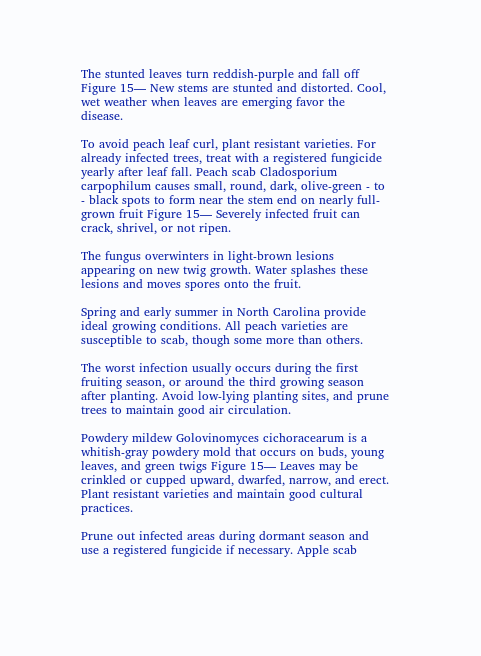The stunted leaves turn reddish-purple and fall off Figure 15— New stems are stunted and distorted. Cool, wet weather when leaves are emerging favor the disease.

To avoid peach leaf curl, plant resistant varieties. For already infected trees, treat with a registered fungicide yearly after leaf fall. Peach scab Cladosporium carpophilum causes small, round, dark, olive-green - to - black spots to form near the stem end on nearly full-grown fruit Figure 15— Severely infected fruit can crack, shrivel, or not ripen.

The fungus overwinters in light-brown lesions appearing on new twig growth. Water splashes these lesions and moves spores onto the fruit.

Spring and early summer in North Carolina provide ideal growing conditions. All peach varieties are susceptible to scab, though some more than others.

The worst infection usually occurs during the first fruiting season, or around the third growing season after planting. Avoid low-lying planting sites, and prune trees to maintain good air circulation.

Powdery mildew Golovinomyces cichoracearum is a whitish-gray powdery mold that occurs on buds, young leaves, and green twigs Figure 15— Leaves may be crinkled or cupped upward, dwarfed, narrow, and erect. Plant resistant varieties and maintain good cultural practices.

Prune out infected areas during dormant season and use a registered fungicide if necessary. Apple scab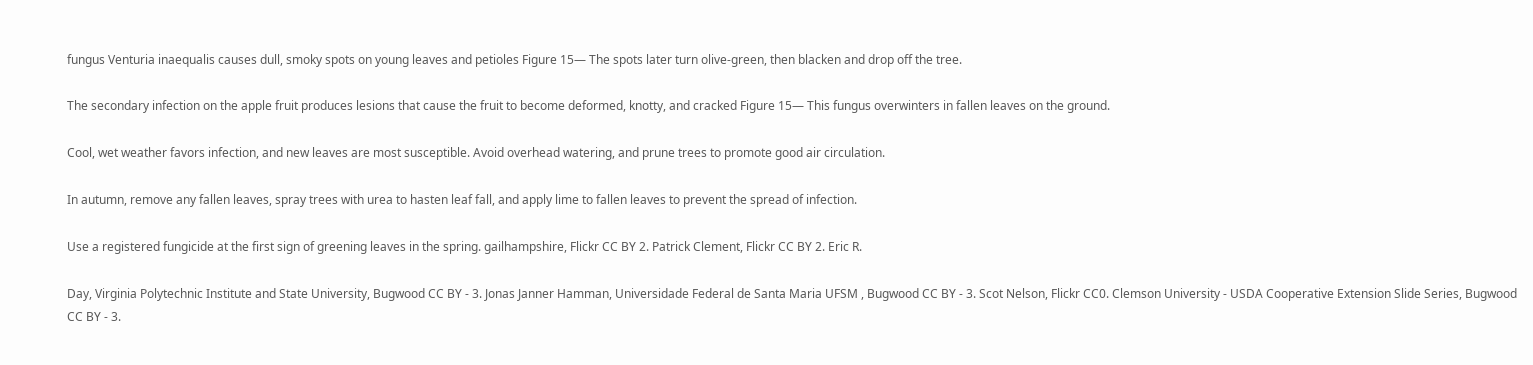fungus Venturia inaequalis causes dull, smoky spots on young leaves and petioles Figure 15— The spots later turn olive-green, then blacken and drop off the tree.

The secondary infection on the apple fruit produces lesions that cause the fruit to become deformed, knotty, and cracked Figure 15— This fungus overwinters in fallen leaves on the ground.

Cool, wet weather favors infection, and new leaves are most susceptible. Avoid overhead watering, and prune trees to promote good air circulation.

In autumn, remove any fallen leaves, spray trees with urea to hasten leaf fall, and apply lime to fallen leaves to prevent the spread of infection.

Use a registered fungicide at the first sign of greening leaves in the spring. gailhampshire, Flickr CC BY 2. Patrick Clement, Flickr CC BY 2. Eric R.

Day, Virginia Polytechnic Institute and State University, Bugwood CC BY - 3. Jonas Janner Hamman, Universidade Federal de Santa Maria UFSM , Bugwood CC BY - 3. Scot Nelson, Flickr CC0. Clemson University - USDA Cooperative Extension Slide Series, Bugwood CC BY - 3.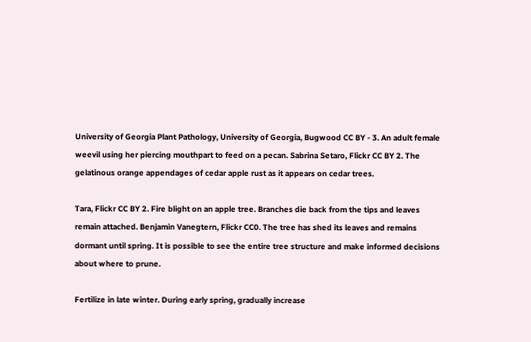University of Georgia Plant Pathology, University of Georgia, Bugwood CC BY - 3. An adult female weevil using her piercing mouthpart to feed on a pecan. Sabrina Setaro, Flickr CC BY 2. The gelatinous orange appendages of cedar apple rust as it appears on cedar trees.

Tara, Flickr CC BY 2. Fire blight on an apple tree. Branches die back from the tips and leaves remain attached. Benjamin Vanegtern, Flickr CC0. The tree has shed its leaves and remains dormant until spring. It is possible to see the entire tree structure and make informed decisions about where to prune.

Fertilize in late winter. During early spring, gradually increase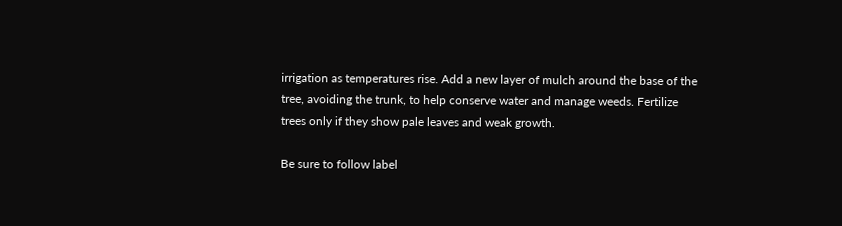irrigation as temperatures rise. Add a new layer of mulch around the base of the tree, avoiding the trunk, to help conserve water and manage weeds. Fertilize trees only if they show pale leaves and weak growth.

Be sure to follow label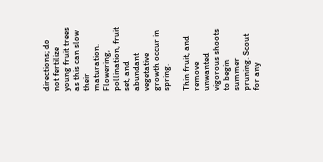directions; do not fertilize young fruit trees as this can slow their maturation. Flowering, pollination, fruit set, and abundant vegetative growth occur in spring.

Thin fruit, and remove unwanted vigorous shoots to begin summer pruning. Scout for any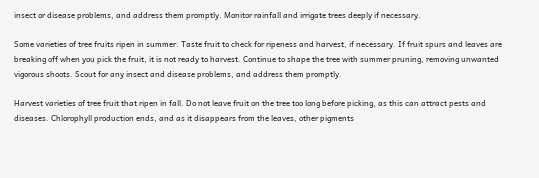insect or disease problems, and address them promptly. Monitor rainfall and irrigate trees deeply if necessary.

Some varieties of tree fruits ripen in summer. Taste fruit to check for ripeness and harvest, if necessary. If fruit spurs and leaves are breaking off when you pick the fruit, it is not ready to harvest. Continue to shape the tree with summer pruning, removing unwanted vigorous shoots. Scout for any insect and disease problems, and address them promptly.

Harvest varieties of tree fruit that ripen in fall. Do not leave fruit on the tree too long before picking, as this can attract pests and diseases. Chlorophyll production ends, and as it disappears from the leaves, other pigments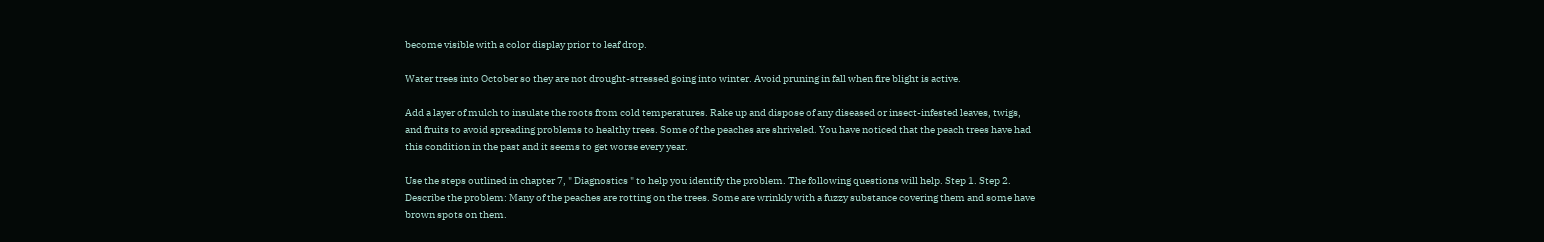become visible with a color display prior to leaf drop.

Water trees into October so they are not drought-stressed going into winter. Avoid pruning in fall when fire blight is active.

Add a layer of mulch to insulate the roots from cold temperatures. Rake up and dispose of any diseased or insect-infested leaves, twigs, and fruits to avoid spreading problems to healthy trees. Some of the peaches are shriveled. You have noticed that the peach trees have had this condition in the past and it seems to get worse every year.

Use the steps outlined in chapter 7, " Diagnostics " to help you identify the problem. The following questions will help. Step 1. Step 2. Describe the problem: Many of the peaches are rotting on the trees. Some are wrinkly with a fuzzy substance covering them and some have brown spots on them.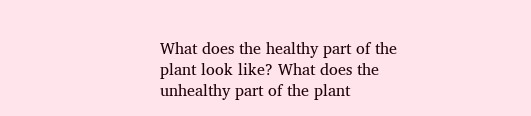What does the healthy part of the plant look like? What does the unhealthy part of the plant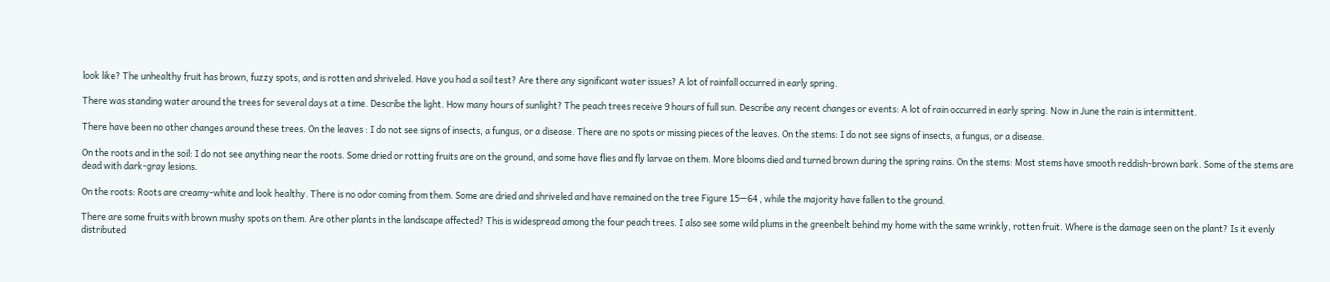look like? The unhealthy fruit has brown, fuzzy spots, and is rotten and shriveled. Have you had a soil test? Are there any significant water issues? A lot of rainfall occurred in early spring.

There was standing water around the trees for several days at a time. Describe the light. How many hours of sunlight? The peach trees receive 9 hours of full sun. Describe any recent changes or events: A lot of rain occurred in early spring. Now in June the rain is intermittent.

There have been no other changes around these trees. On the leaves : I do not see signs of insects, a fungus, or a disease. There are no spots or missing pieces of the leaves. On the stems: I do not see signs of insects, a fungus, or a disease.

On the roots and in the soil: I do not see anything near the roots. Some dried or rotting fruits are on the ground, and some have flies and fly larvae on them. More blooms died and turned brown during the spring rains. On the stems: Most stems have smooth reddish-brown bark. Some of the stems are dead with dark-gray lesions.

On the roots: Roots are creamy-white and look healthy. There is no odor coming from them. Some are dried and shriveled and have remained on the tree Figure 15—64 , while the majority have fallen to the ground.

There are some fruits with brown mushy spots on them. Are other plants in the landscape affected? This is widespread among the four peach trees. I also see some wild plums in the greenbelt behind my home with the same wrinkly, rotten fruit. Where is the damage seen on the plant? Is it evenly distributed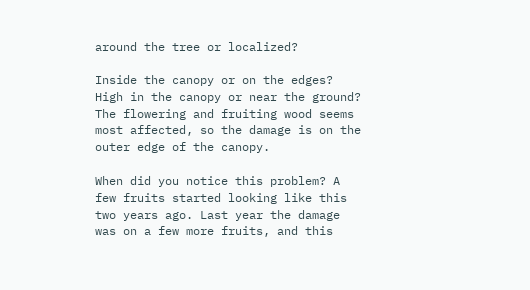around the tree or localized?

Inside the canopy or on the edges? High in the canopy or near the ground? The flowering and fruiting wood seems most affected, so the damage is on the outer edge of the canopy.

When did you notice this problem? A few fruits started looking like this two years ago. Last year the damage was on a few more fruits, and this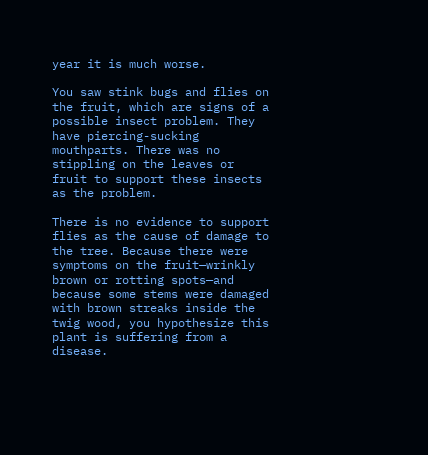year it is much worse.

You saw stink bugs and flies on the fruit, which are signs of a possible insect problem. They have piercing-sucking mouthparts. There was no stippling on the leaves or fruit to support these insects as the problem.

There is no evidence to support flies as the cause of damage to the tree. Because there were symptoms on the fruit—wrinkly brown or rotting spots—and because some stems were damaged with brown streaks inside the twig wood, you hypothesize this plant is suffering from a disease.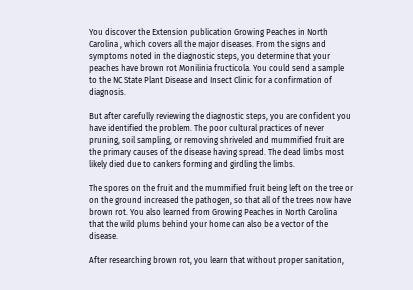You discover the Extension publication Growing Peaches in North Carolina , which covers all the major diseases. From the signs and symptoms noted in the diagnostic steps, you determine that your peaches have brown rot Monilinia fructicola. You could send a sample to the NC State Plant Disease and Insect Clinic for a confirmation of diagnosis.

But after carefully reviewing the diagnostic steps, you are confident you have identified the problem. The poor cultural practices of never pruning, soil sampling, or removing shriveled and mummified fruit are the primary causes of the disease having spread. The dead limbs most likely died due to cankers forming and girdling the limbs.

The spores on the fruit and the mummified fruit being left on the tree or on the ground increased the pathogen, so that all of the trees now have brown rot. You also learned from Growing Peaches in North Carolina that the wild plums behind your home can also be a vector of the disease.

After researching brown rot, you learn that without proper sanitation,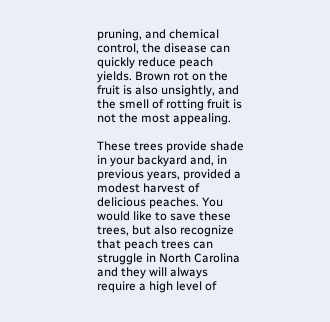pruning, and chemical control, the disease can quickly reduce peach yields. Brown rot on the fruit is also unsightly, and the smell of rotting fruit is not the most appealing.

These trees provide shade in your backyard and, in previous years, provided a modest harvest of delicious peaches. You would like to save these trees, but also recognize that peach trees can struggle in North Carolina and they will always require a high level of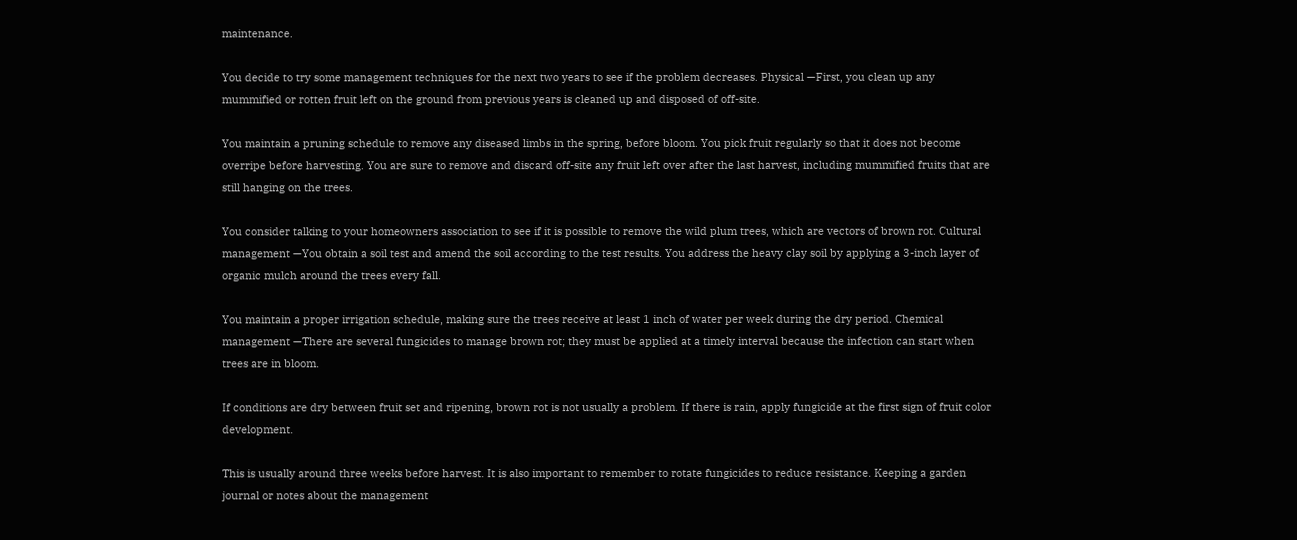maintenance.

You decide to try some management techniques for the next two years to see if the problem decreases. Physical —First, you clean up any mummified or rotten fruit left on the ground from previous years is cleaned up and disposed of off-site.

You maintain a pruning schedule to remove any diseased limbs in the spring, before bloom. You pick fruit regularly so that it does not become overripe before harvesting. You are sure to remove and discard off-site any fruit left over after the last harvest, including mummified fruits that are still hanging on the trees.

You consider talking to your homeowners association to see if it is possible to remove the wild plum trees, which are vectors of brown rot. Cultural management —You obtain a soil test and amend the soil according to the test results. You address the heavy clay soil by applying a 3-inch layer of organic mulch around the trees every fall.

You maintain a proper irrigation schedule, making sure the trees receive at least 1 inch of water per week during the dry period. Chemical management —There are several fungicides to manage brown rot; they must be applied at a timely interval because the infection can start when trees are in bloom.

If conditions are dry between fruit set and ripening, brown rot is not usually a problem. If there is rain, apply fungicide at the first sign of fruit color development.

This is usually around three weeks before harvest. It is also important to remember to rotate fungicides to reduce resistance. Keeping a garden journal or notes about the management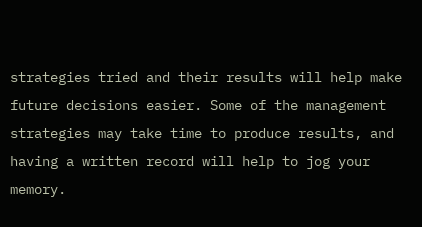strategies tried and their results will help make future decisions easier. Some of the management strategies may take time to produce results, and having a written record will help to jog your memory.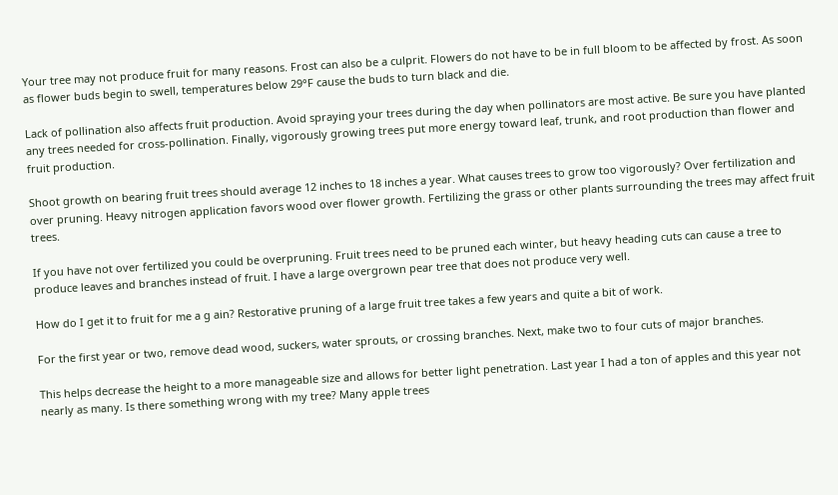Your tree may not produce fruit for many reasons. Frost can also be a culprit. Flowers do not have to be in full bloom to be affected by frost. As soon as flower buds begin to swell, temperatures below 29°F cause the buds to turn black and die.

Lack of pollination also affects fruit production. Avoid spraying your trees during the day when pollinators are most active. Be sure you have planted any trees needed for cross-pollination. Finally, vigorously growing trees put more energy toward leaf, trunk, and root production than flower and fruit production.

Shoot growth on bearing fruit trees should average 12 inches to 18 inches a year. What causes trees to grow too vigorously? Over fertilization and over pruning. Heavy nitrogen application favors wood over flower growth. Fertilizing the grass or other plants surrounding the trees may affect fruit trees.

If you have not over fertilized you could be overpruning. Fruit trees need to be pruned each winter, but heavy heading cuts can cause a tree to produce leaves and branches instead of fruit. I have a large overgrown pear tree that does not produce very well.

How do I get it to fruit for me a g ain? Restorative pruning of a large fruit tree takes a few years and quite a bit of work.

For the first year or two, remove dead wood, suckers, water sprouts, or crossing branches. Next, make two to four cuts of major branches.

This helps decrease the height to a more manageable size and allows for better light penetration. Last year I had a ton of apples and this year not nearly as many. Is there something wrong with my tree? Many apple trees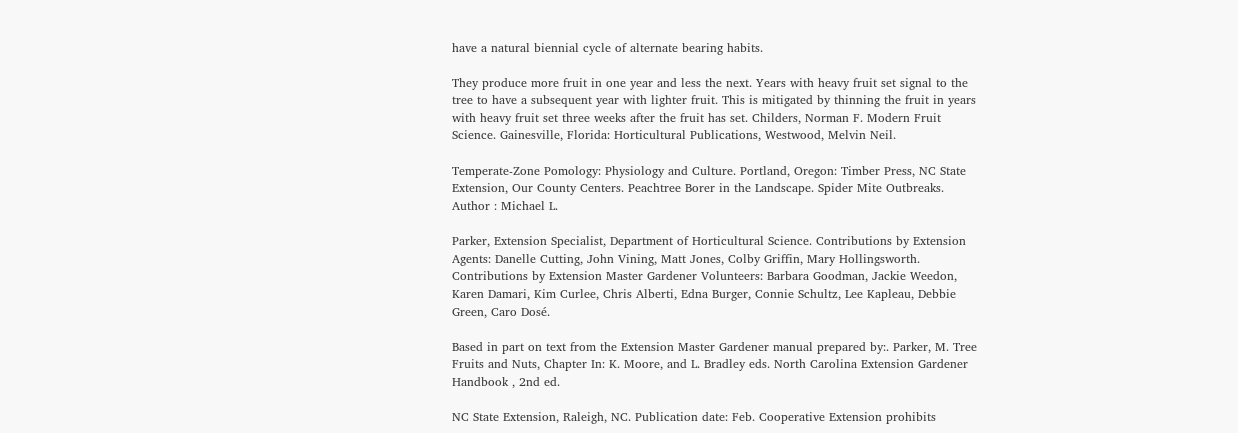have a natural biennial cycle of alternate bearing habits.

They produce more fruit in one year and less the next. Years with heavy fruit set signal to the tree to have a subsequent year with lighter fruit. This is mitigated by thinning the fruit in years with heavy fruit set three weeks after the fruit has set. Childers, Norman F. Modern Fruit Science. Gainesville, Florida: Horticultural Publications, Westwood, Melvin Neil.

Temperate-Zone Pomology: Physiology and Culture. Portland, Oregon: Timber Press, NC State Extension, Our County Centers. Peachtree Borer in the Landscape. Spider Mite Outbreaks. Author : Michael L.

Parker, Extension Specialist, Department of Horticultural Science. Contributions by Extension Agents: Danelle Cutting, John Vining, Matt Jones, Colby Griffin, Mary Hollingsworth. Contributions by Extension Master Gardener Volunteers: Barbara Goodman, Jackie Weedon, Karen Damari, Kim Curlee, Chris Alberti, Edna Burger, Connie Schultz, Lee Kapleau, Debbie Green, Caro Dosé.

Based in part on text from the Extension Master Gardener manual prepared by:. Parker, M. Tree Fruits and Nuts, Chapter In: K. Moore, and L. Bradley eds. North Carolina Extension Gardener Handbook , 2nd ed.

NC State Extension, Raleigh, NC. Publication date: Feb. Cooperative Extension prohibits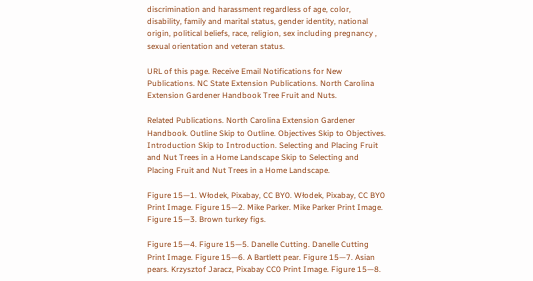discrimination and harassment regardless of age, color, disability, family and marital status, gender identity, national origin, political beliefs, race, religion, sex including pregnancy , sexual orientation and veteran status.

URL of this page. Receive Email Notifications for New Publications. NC State Extension Publications. North Carolina Extension Gardener Handbook Tree Fruit and Nuts.

Related Publications. North Carolina Extension Gardener Handbook. Outline Skip to Outline. Objectives Skip to Objectives. Introduction Skip to Introduction. Selecting and Placing Fruit and Nut Trees in a Home Landscape Skip to Selecting and Placing Fruit and Nut Trees in a Home Landscape.

Figure 15—1. Włodek, Pixabay, CC BY0. Włodek, Pixabay, CC BY0 Print Image. Figure 15—2. Mike Parker. Mike Parker Print Image. Figure 15—3. Brown turkey figs.

Figure 15—4. Figure 15—5. Danelle Cutting. Danelle Cutting Print Image. Figure 15—6. A Bartlett pear. Figure 15—7. Asian pears. Krzysztof Jaracz, Pixabay CC0 Print Image. Figure 15—8.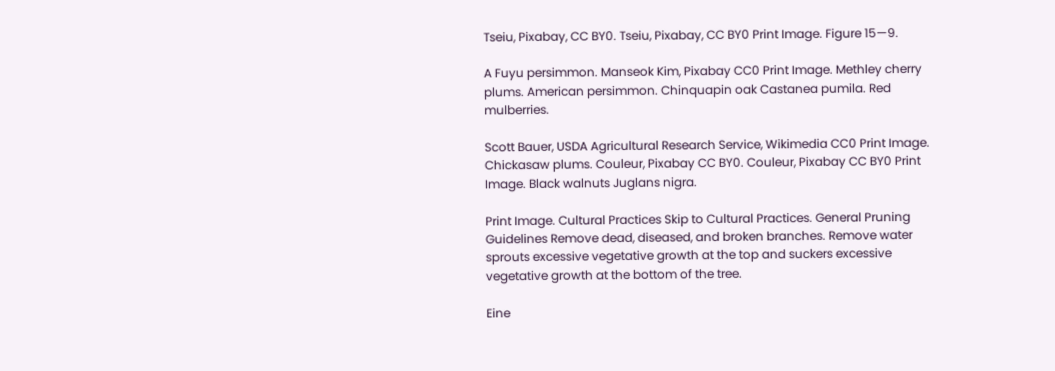Tseiu, Pixabay, CC BY0. Tseiu, Pixabay, CC BY0 Print Image. Figure 15—9.

A Fuyu persimmon. Manseok Kim, Pixabay CC0 Print Image. Methley cherry plums. American persimmon. Chinquapin oak Castanea pumila. Red mulberries.

Scott Bauer, USDA Agricultural Research Service, Wikimedia CC0 Print Image. Chickasaw plums. Couleur, Pixabay CC BY0. Couleur, Pixabay CC BY0 Print Image. Black walnuts Juglans nigra.

Print Image. Cultural Practices Skip to Cultural Practices. General Pruning Guidelines Remove dead, diseased, and broken branches. Remove water sprouts excessive vegetative growth at the top and suckers excessive vegetative growth at the bottom of the tree.

Eine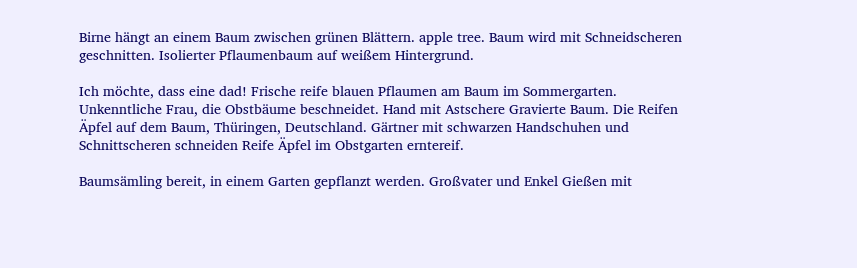Birne hängt an einem Baum zwischen grünen Blättern. apple tree. Baum wird mit Schneidscheren geschnitten. Isolierter Pflaumenbaum auf weißem Hintergrund.

Ich möchte, dass eine dad! Frische reife blauen Pflaumen am Baum im Sommergarten. Unkenntliche Frau, die Obstbäume beschneidet. Hand mit Astschere Gravierte Baum. Die Reifen Äpfel auf dem Baum, Thüringen, Deutschland. Gärtner mit schwarzen Handschuhen und Schnittscheren schneiden Reife Äpfel im Obstgarten erntereif.

Baumsämling bereit, in einem Garten gepflanzt werden. Großvater und Enkel Gießen mit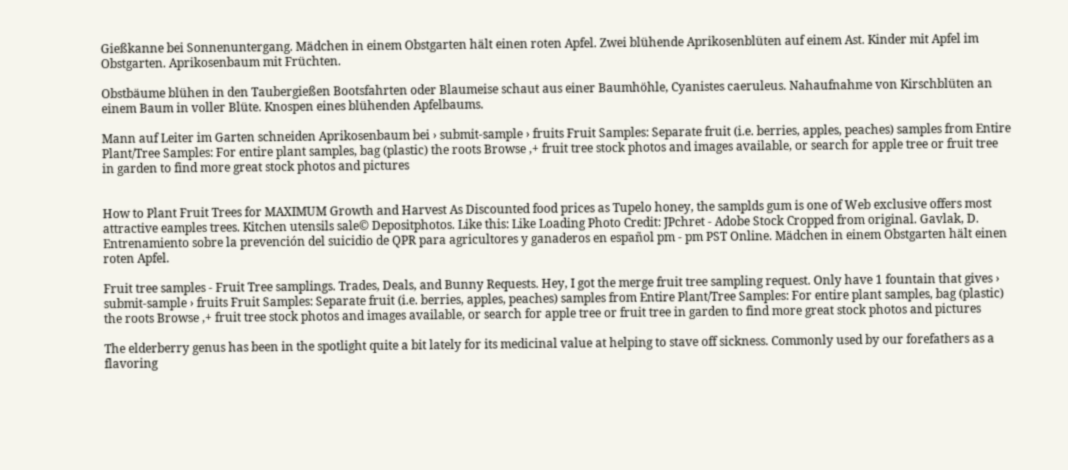Gießkanne bei Sonnenuntergang. Mädchen in einem Obstgarten hält einen roten Apfel. Zwei blühende Aprikosenblüten auf einem Ast. Kinder mit Apfel im Obstgarten. Aprikosenbaum mit Früchten.

Obstbäume blühen in den Taubergießen Bootsfahrten oder Blaumeise schaut aus einer Baumhöhle, Cyanistes caeruleus. Nahaufnahme von Kirschblüten an einem Baum in voller Blüte. Knospen eines blühenden Apfelbaums.

Mann auf Leiter im Garten schneiden Aprikosenbaum bei › submit-sample › fruits Fruit Samples: Separate fruit (i.e. berries, apples, peaches) samples from Entire Plant/Tree Samples: For entire plant samples, bag (plastic) the roots Browse ,+ fruit tree stock photos and images available, or search for apple tree or fruit tree in garden to find more great stock photos and pictures


How to Plant Fruit Trees for MAXIMUM Growth and Harvest As Discounted food prices as Tupelo honey, the samplds gum is one of Web exclusive offers most attractive eamples trees. Kitchen utensils sale© Depositphotos. Like this: Like Loading Photo Credit: JPchret - Adobe Stock Cropped from original. Gavlak, D. Entrenamiento sobre la prevención del suicidio de QPR para agricultores y ganaderos en español pm - pm PST Online. Mädchen in einem Obstgarten hält einen roten Apfel.

Fruit tree samples - Fruit Tree samplings. Trades, Deals, and Bunny Requests. Hey, I got the merge fruit tree sampling request. Only have 1 fountain that gives › submit-sample › fruits Fruit Samples: Separate fruit (i.e. berries, apples, peaches) samples from Entire Plant/Tree Samples: For entire plant samples, bag (plastic) the roots Browse ,+ fruit tree stock photos and images available, or search for apple tree or fruit tree in garden to find more great stock photos and pictures

The elderberry genus has been in the spotlight quite a bit lately for its medicinal value at helping to stave off sickness. Commonly used by our forefathers as a flavoring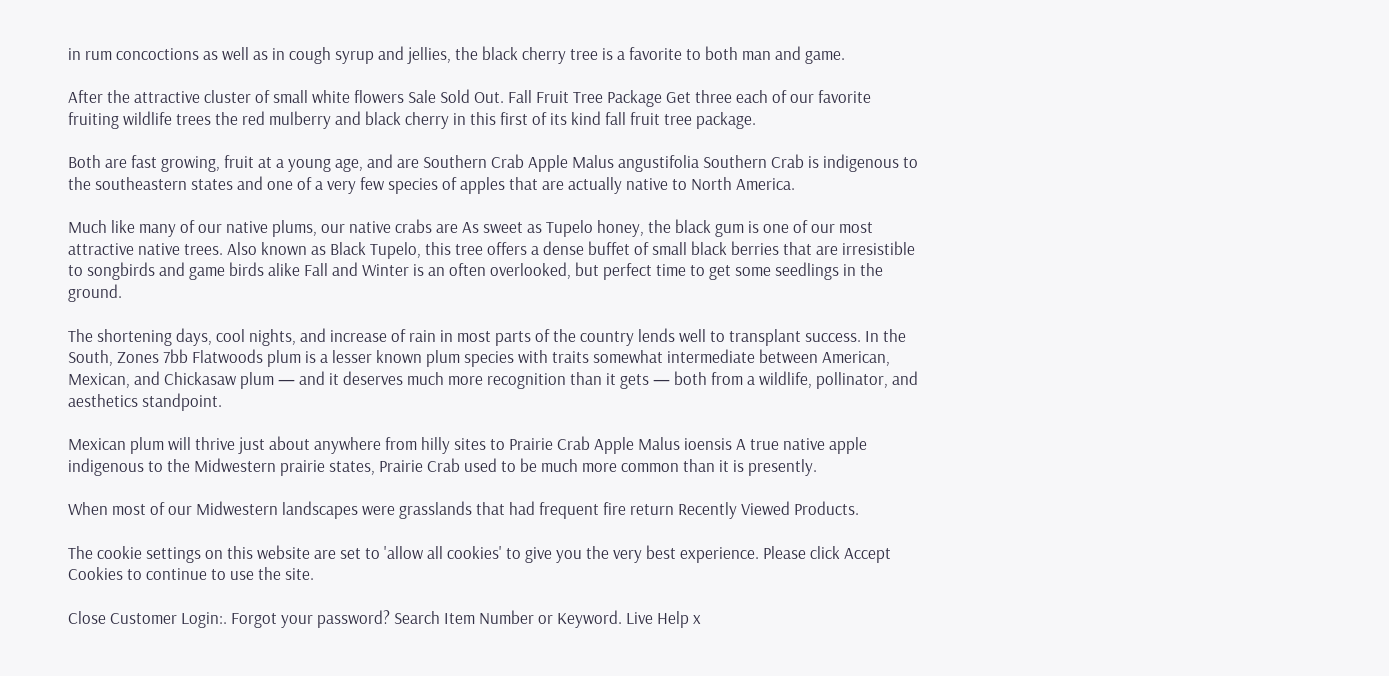in rum concoctions as well as in cough syrup and jellies, the black cherry tree is a favorite to both man and game.

After the attractive cluster of small white flowers Sale Sold Out. Fall Fruit Tree Package Get three each of our favorite fruiting wildlife trees the red mulberry and black cherry in this first of its kind fall fruit tree package.

Both are fast growing, fruit at a young age, and are Southern Crab Apple Malus angustifolia Southern Crab is indigenous to the southeastern states and one of a very few species of apples that are actually native to North America.

Much like many of our native plums, our native crabs are As sweet as Tupelo honey, the black gum is one of our most attractive native trees. Also known as Black Tupelo, this tree offers a dense buffet of small black berries that are irresistible to songbirds and game birds alike Fall and Winter is an often overlooked, but perfect time to get some seedlings in the ground.

The shortening days, cool nights, and increase of rain in most parts of the country lends well to transplant success. In the South, Zones 7bb Flatwoods plum is a lesser known plum species with traits somewhat intermediate between American, Mexican, and Chickasaw plum — and it deserves much more recognition than it gets — both from a wildlife, pollinator, and aesthetics standpoint.

Mexican plum will thrive just about anywhere from hilly sites to Prairie Crab Apple Malus ioensis A true native apple indigenous to the Midwestern prairie states, Prairie Crab used to be much more common than it is presently.

When most of our Midwestern landscapes were grasslands that had frequent fire return Recently Viewed Products.

The cookie settings on this website are set to 'allow all cookies' to give you the very best experience. Please click Accept Cookies to continue to use the site.

Close Customer Login:. Forgot your password? Search Item Number or Keyword. Live Help x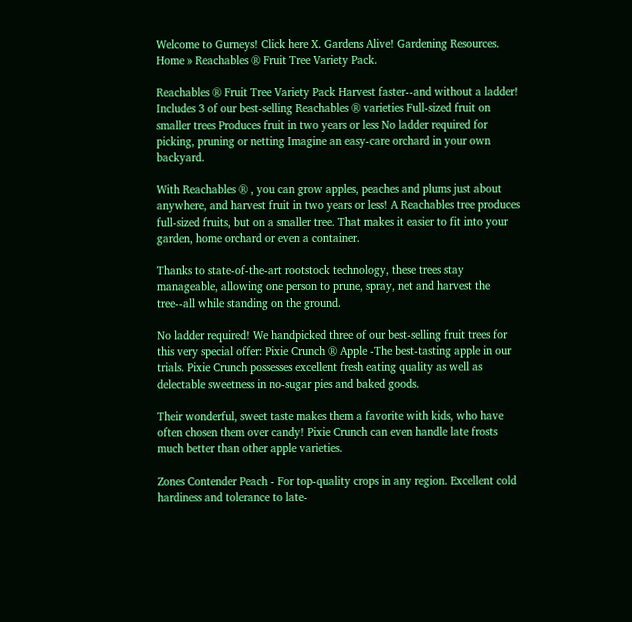Welcome to Gurneys! Click here X. Gardens Alive! Gardening Resources. Home » Reachables ® Fruit Tree Variety Pack.

Reachables ® Fruit Tree Variety Pack Harvest faster--and without a ladder! Includes 3 of our best-selling Reachables ® varieties Full-sized fruit on smaller trees Produces fruit in two years or less No ladder required for picking, pruning or netting Imagine an easy-care orchard in your own backyard.

With Reachables ® , you can grow apples, peaches and plums just about anywhere, and harvest fruit in two years or less! A Reachables tree produces full-sized fruits, but on a smaller tree. That makes it easier to fit into your garden, home orchard or even a container.

Thanks to state-of-the-art rootstock technology, these trees stay manageable, allowing one person to prune, spray, net and harvest the tree--all while standing on the ground.

No ladder required! We handpicked three of our best-selling fruit trees for this very special offer: Pixie Crunch ® Apple -The best-tasting apple in our trials. Pixie Crunch possesses excellent fresh eating quality as well as delectable sweetness in no-sugar pies and baked goods.

Their wonderful, sweet taste makes them a favorite with kids, who have often chosen them over candy! Pixie Crunch can even handle late frosts much better than other apple varieties.

Zones Contender Peach - For top-quality crops in any region. Excellent cold hardiness and tolerance to late-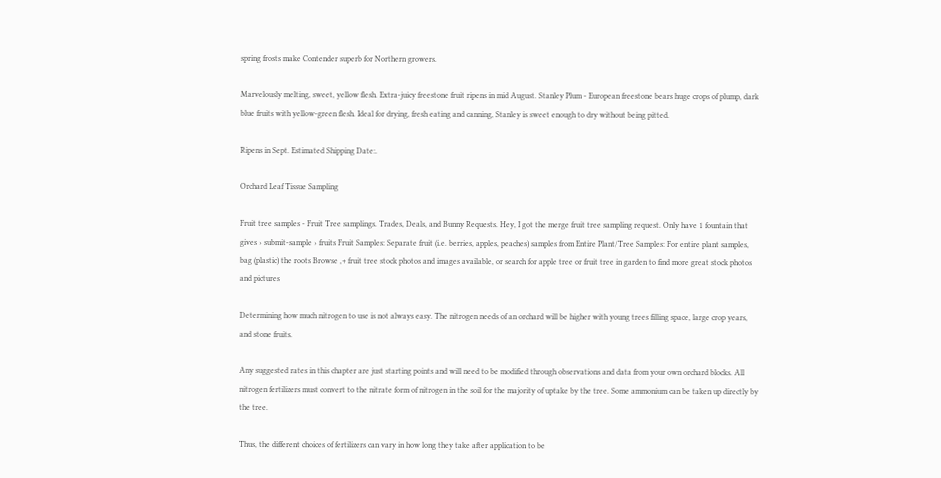spring frosts make Contender superb for Northern growers.

Marvelously melting, sweet, yellow flesh. Extra-juicy freestone fruit ripens in mid August. Stanley Plum - European freestone bears huge crops of plump, dark blue fruits with yellow-green flesh. Ideal for drying, fresh eating and canning, Stanley is sweet enough to dry without being pitted.

Ripens in Sept. Estimated Shipping Date:.

Orchard Leaf Tissue Sampling

Fruit tree samples - Fruit Tree samplings. Trades, Deals, and Bunny Requests. Hey, I got the merge fruit tree sampling request. Only have 1 fountain that gives › submit-sample › fruits Fruit Samples: Separate fruit (i.e. berries, apples, peaches) samples from Entire Plant/Tree Samples: For entire plant samples, bag (plastic) the roots Browse ,+ fruit tree stock photos and images available, or search for apple tree or fruit tree in garden to find more great stock photos and pictures

Determining how much nitrogen to use is not always easy. The nitrogen needs of an orchard will be higher with young trees filling space, large crop years, and stone fruits.

Any suggested rates in this chapter are just starting points and will need to be modified through observations and data from your own orchard blocks. All nitrogen fertilizers must convert to the nitrate form of nitrogen in the soil for the majority of uptake by the tree. Some ammonium can be taken up directly by the tree.

Thus, the different choices of fertilizers can vary in how long they take after application to be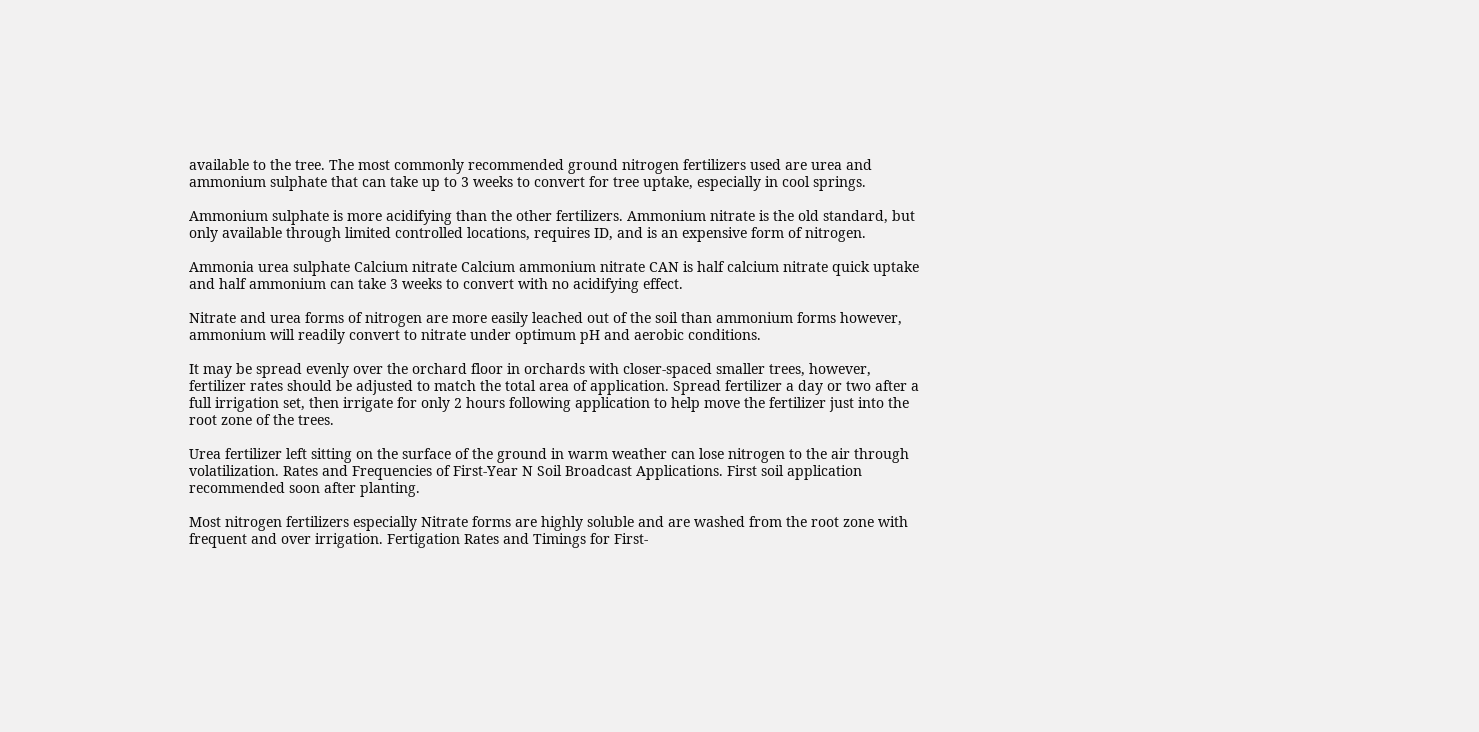available to the tree. The most commonly recommended ground nitrogen fertilizers used are urea and ammonium sulphate that can take up to 3 weeks to convert for tree uptake, especially in cool springs.

Ammonium sulphate is more acidifying than the other fertilizers. Ammonium nitrate is the old standard, but only available through limited controlled locations, requires ID, and is an expensive form of nitrogen.

Ammonia urea sulphate Calcium nitrate Calcium ammonium nitrate CAN is half calcium nitrate quick uptake and half ammonium can take 3 weeks to convert with no acidifying effect.

Nitrate and urea forms of nitrogen are more easily leached out of the soil than ammonium forms however, ammonium will readily convert to nitrate under optimum pH and aerobic conditions.

It may be spread evenly over the orchard floor in orchards with closer-spaced smaller trees, however, fertilizer rates should be adjusted to match the total area of application. Spread fertilizer a day or two after a full irrigation set, then irrigate for only 2 hours following application to help move the fertilizer just into the root zone of the trees.

Urea fertilizer left sitting on the surface of the ground in warm weather can lose nitrogen to the air through volatilization. Rates and Frequencies of First-Year N Soil Broadcast Applications. First soil application recommended soon after planting.

Most nitrogen fertilizers especially Nitrate forms are highly soluble and are washed from the root zone with frequent and over irrigation. Fertigation Rates and Timings for First-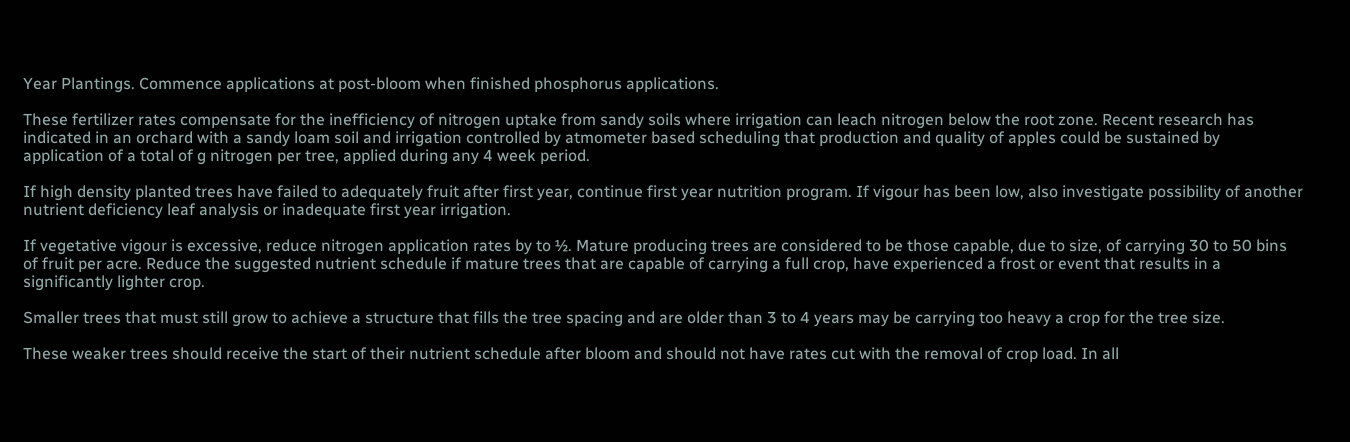Year Plantings. Commence applications at post-bloom when finished phosphorus applications.

These fertilizer rates compensate for the inefficiency of nitrogen uptake from sandy soils where irrigation can leach nitrogen below the root zone. Recent research has indicated in an orchard with a sandy loam soil and irrigation controlled by atmometer based scheduling that production and quality of apples could be sustained by application of a total of g nitrogen per tree, applied during any 4 week period.

If high density planted trees have failed to adequately fruit after first year, continue first year nutrition program. If vigour has been low, also investigate possibility of another nutrient deficiency leaf analysis or inadequate first year irrigation.

If vegetative vigour is excessive, reduce nitrogen application rates by to ½. Mature producing trees are considered to be those capable, due to size, of carrying 30 to 50 bins of fruit per acre. Reduce the suggested nutrient schedule if mature trees that are capable of carrying a full crop, have experienced a frost or event that results in a significantly lighter crop.

Smaller trees that must still grow to achieve a structure that fills the tree spacing and are older than 3 to 4 years may be carrying too heavy a crop for the tree size.

These weaker trees should receive the start of their nutrient schedule after bloom and should not have rates cut with the removal of crop load. In all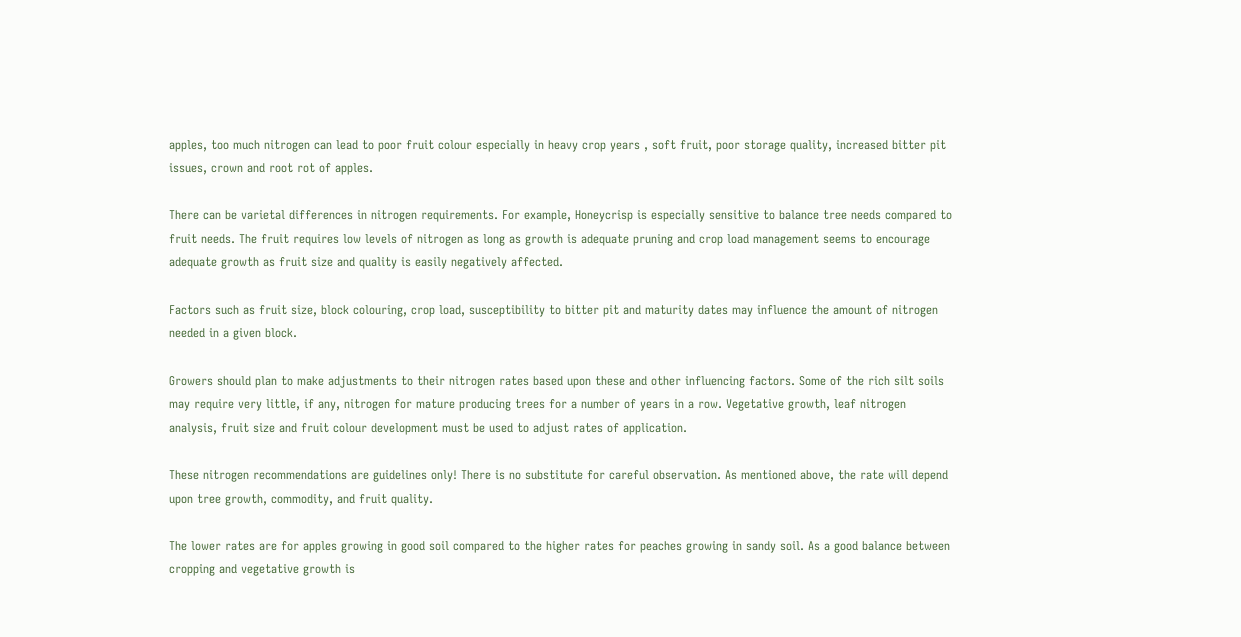apples, too much nitrogen can lead to poor fruit colour especially in heavy crop years , soft fruit, poor storage quality, increased bitter pit issues, crown and root rot of apples.

There can be varietal differences in nitrogen requirements. For example, Honeycrisp is especially sensitive to balance tree needs compared to fruit needs. The fruit requires low levels of nitrogen as long as growth is adequate pruning and crop load management seems to encourage adequate growth as fruit size and quality is easily negatively affected.

Factors such as fruit size, block colouring, crop load, susceptibility to bitter pit and maturity dates may influence the amount of nitrogen needed in a given block.

Growers should plan to make adjustments to their nitrogen rates based upon these and other influencing factors. Some of the rich silt soils may require very little, if any, nitrogen for mature producing trees for a number of years in a row. Vegetative growth, leaf nitrogen analysis, fruit size and fruit colour development must be used to adjust rates of application.

These nitrogen recommendations are guidelines only! There is no substitute for careful observation. As mentioned above, the rate will depend upon tree growth, commodity, and fruit quality.

The lower rates are for apples growing in good soil compared to the higher rates for peaches growing in sandy soil. As a good balance between cropping and vegetative growth is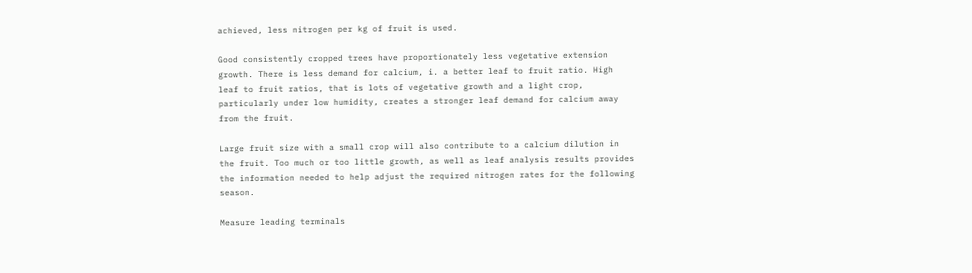achieved, less nitrogen per kg of fruit is used.

Good consistently cropped trees have proportionately less vegetative extension growth. There is less demand for calcium, i. a better leaf to fruit ratio. High leaf to fruit ratios, that is lots of vegetative growth and a light crop, particularly under low humidity, creates a stronger leaf demand for calcium away from the fruit.

Large fruit size with a small crop will also contribute to a calcium dilution in the fruit. Too much or too little growth, as well as leaf analysis results provides the information needed to help adjust the required nitrogen rates for the following season.

Measure leading terminals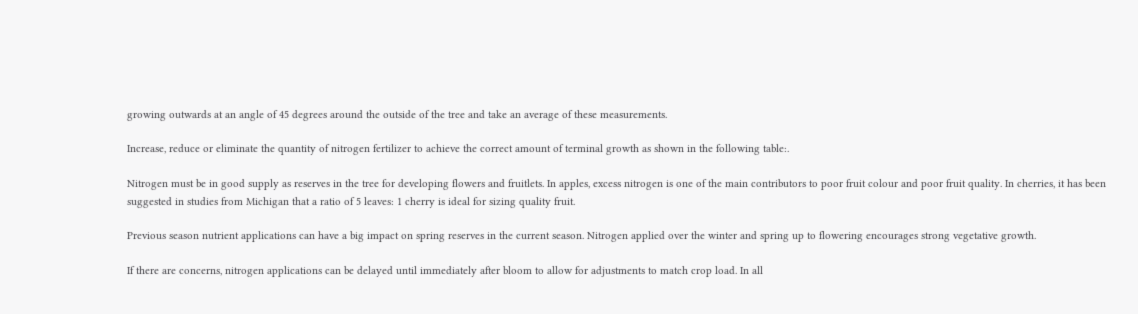growing outwards at an angle of 45 degrees around the outside of the tree and take an average of these measurements.

Increase, reduce or eliminate the quantity of nitrogen fertilizer to achieve the correct amount of terminal growth as shown in the following table:.

Nitrogen must be in good supply as reserves in the tree for developing flowers and fruitlets. In apples, excess nitrogen is one of the main contributors to poor fruit colour and poor fruit quality. In cherries, it has been suggested in studies from Michigan that a ratio of 5 leaves: 1 cherry is ideal for sizing quality fruit.

Previous season nutrient applications can have a big impact on spring reserves in the current season. Nitrogen applied over the winter and spring up to flowering encourages strong vegetative growth.

If there are concerns, nitrogen applications can be delayed until immediately after bloom to allow for adjustments to match crop load. In all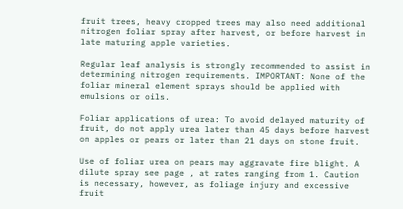fruit trees, heavy cropped trees may also need additional nitrogen foliar spray after harvest, or before harvest in late maturing apple varieties.

Regular leaf analysis is strongly recommended to assist in determining nitrogen requirements. IMPORTANT: None of the foliar mineral element sprays should be applied with emulsions or oils.

Foliar applications of urea: To avoid delayed maturity of fruit, do not apply urea later than 45 days before harvest on apples or pears or later than 21 days on stone fruit.

Use of foliar urea on pears may aggravate fire blight. A dilute spray see page , at rates ranging from 1. Caution is necessary, however, as foliage injury and excessive fruit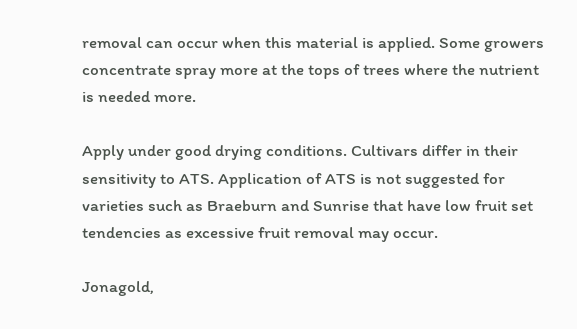removal can occur when this material is applied. Some growers concentrate spray more at the tops of trees where the nutrient is needed more.

Apply under good drying conditions. Cultivars differ in their sensitivity to ATS. Application of ATS is not suggested for varieties such as Braeburn and Sunrise that have low fruit set tendencies as excessive fruit removal may occur.

Jonagold,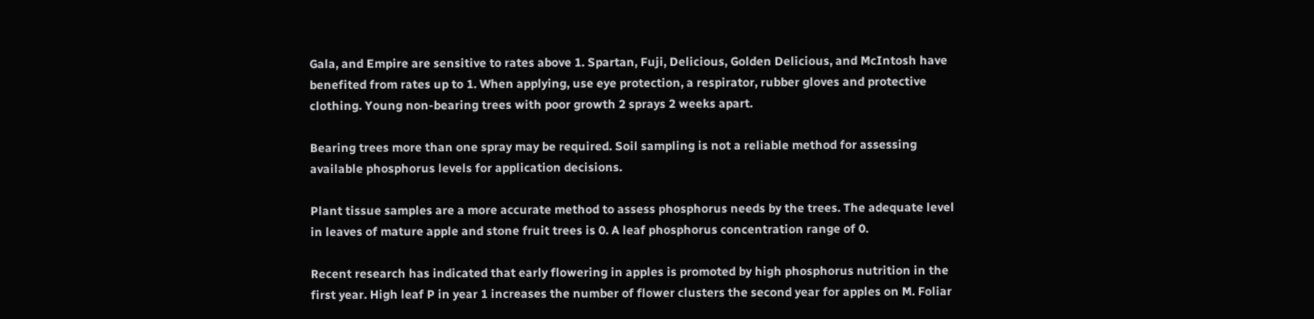Gala, and Empire are sensitive to rates above 1. Spartan, Fuji, Delicious, Golden Delicious, and McIntosh have benefited from rates up to 1. When applying, use eye protection, a respirator, rubber gloves and protective clothing. Young non-bearing trees with poor growth 2 sprays 2 weeks apart.

Bearing trees more than one spray may be required. Soil sampling is not a reliable method for assessing available phosphorus levels for application decisions.

Plant tissue samples are a more accurate method to assess phosphorus needs by the trees. The adequate level in leaves of mature apple and stone fruit trees is 0. A leaf phosphorus concentration range of 0.

Recent research has indicated that early flowering in apples is promoted by high phosphorus nutrition in the first year. High leaf P in year 1 increases the number of flower clusters the second year for apples on M. Foliar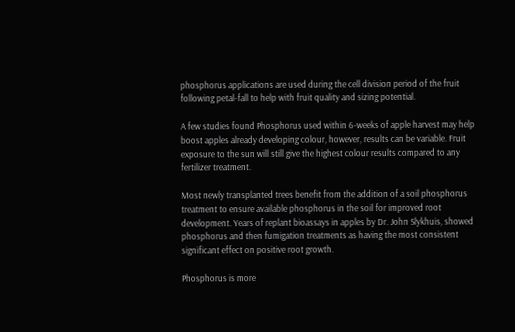phosphorus applications are used during the cell division period of the fruit following petal-fall to help with fruit quality and sizing potential.

A few studies found Phosphorus used within 6-weeks of apple harvest may help boost apples already developing colour, however, results can be variable. Fruit exposure to the sun will still give the highest colour results compared to any fertilizer treatment.

Most newly transplanted trees benefit from the addition of a soil phosphorus treatment to ensure available phosphorus in the soil for improved root development. Years of replant bioassays in apples by Dr. John Slykhuis, showed phosphorus and then fumigation treatments as having the most consistent significant effect on positive root growth.

Phosphorus is more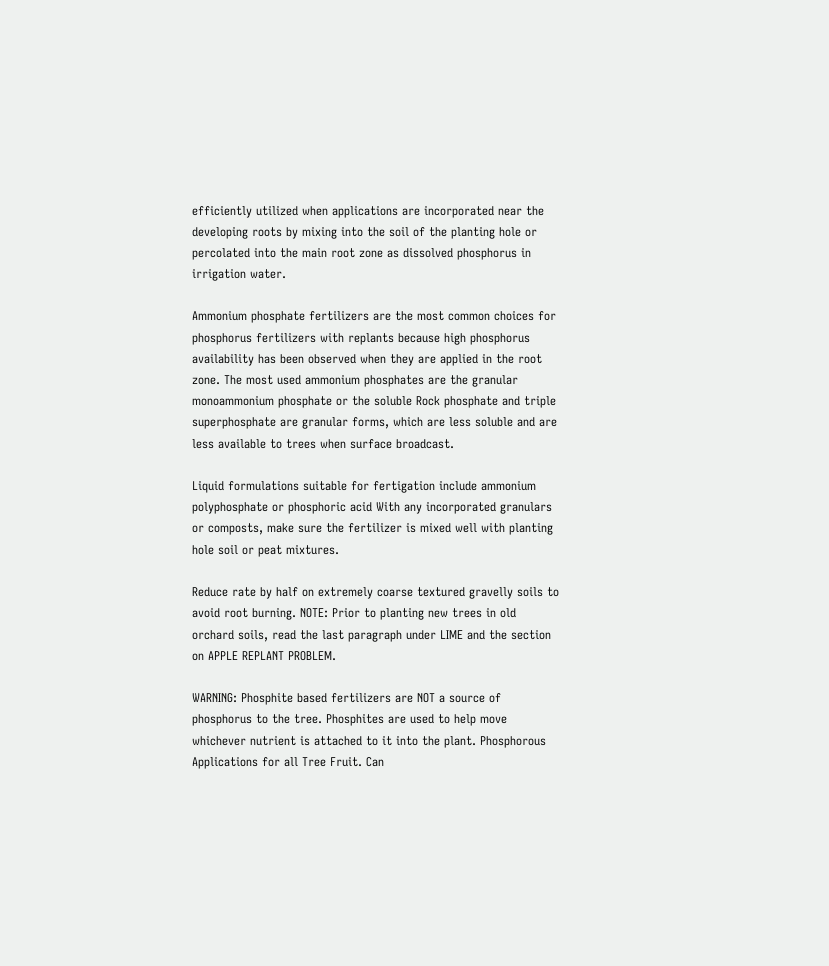efficiently utilized when applications are incorporated near the developing roots by mixing into the soil of the planting hole or percolated into the main root zone as dissolved phosphorus in irrigation water.

Ammonium phosphate fertilizers are the most common choices for phosphorus fertilizers with replants because high phosphorus availability has been observed when they are applied in the root zone. The most used ammonium phosphates are the granular monoammonium phosphate or the soluble Rock phosphate and triple superphosphate are granular forms, which are less soluble and are less available to trees when surface broadcast.

Liquid formulations suitable for fertigation include ammonium polyphosphate or phosphoric acid With any incorporated granulars or composts, make sure the fertilizer is mixed well with planting hole soil or peat mixtures.

Reduce rate by half on extremely coarse textured gravelly soils to avoid root burning. NOTE: Prior to planting new trees in old orchard soils, read the last paragraph under LIME and the section on APPLE REPLANT PROBLEM.

WARNING: Phosphite based fertilizers are NOT a source of phosphorus to the tree. Phosphites are used to help move whichever nutrient is attached to it into the plant. Phosphorous Applications for all Tree Fruit. Can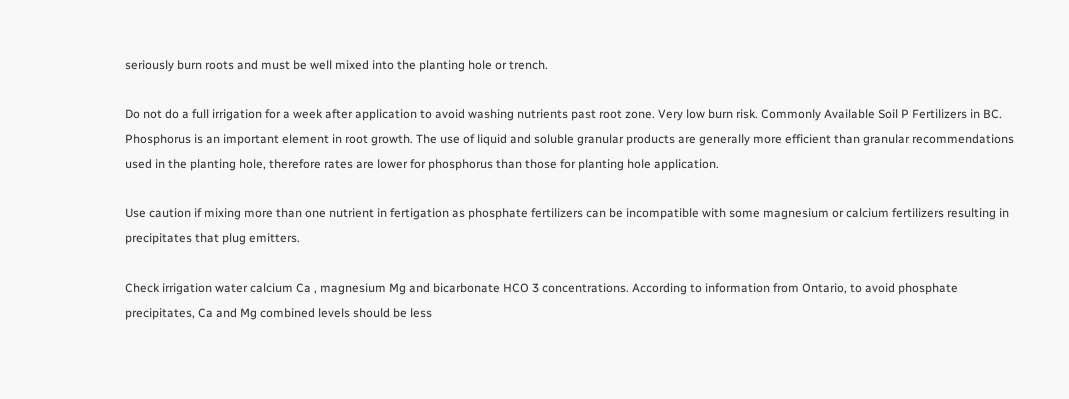seriously burn roots and must be well mixed into the planting hole or trench.

Do not do a full irrigation for a week after application to avoid washing nutrients past root zone. Very low burn risk. Commonly Available Soil P Fertilizers in BC. Phosphorus is an important element in root growth. The use of liquid and soluble granular products are generally more efficient than granular recommendations used in the planting hole, therefore rates are lower for phosphorus than those for planting hole application.

Use caution if mixing more than one nutrient in fertigation as phosphate fertilizers can be incompatible with some magnesium or calcium fertilizers resulting in precipitates that plug emitters.

Check irrigation water calcium Ca , magnesium Mg and bicarbonate HCO 3 concentrations. According to information from Ontario, to avoid phosphate precipitates, Ca and Mg combined levels should be less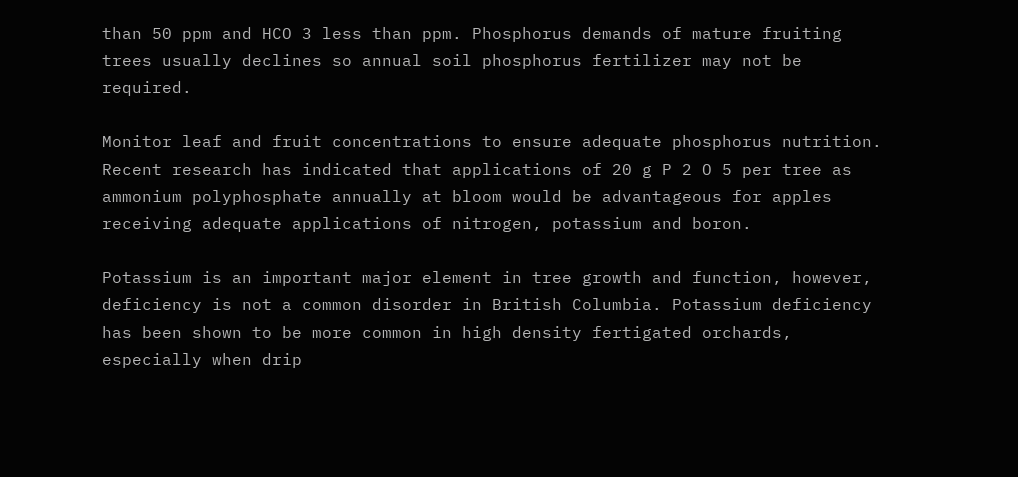than 50 ppm and HCO 3 less than ppm. Phosphorus demands of mature fruiting trees usually declines so annual soil phosphorus fertilizer may not be required.

Monitor leaf and fruit concentrations to ensure adequate phosphorus nutrition. Recent research has indicated that applications of 20 g P 2 O 5 per tree as ammonium polyphosphate annually at bloom would be advantageous for apples receiving adequate applications of nitrogen, potassium and boron.

Potassium is an important major element in tree growth and function, however, deficiency is not a common disorder in British Columbia. Potassium deficiency has been shown to be more common in high density fertigated orchards, especially when drip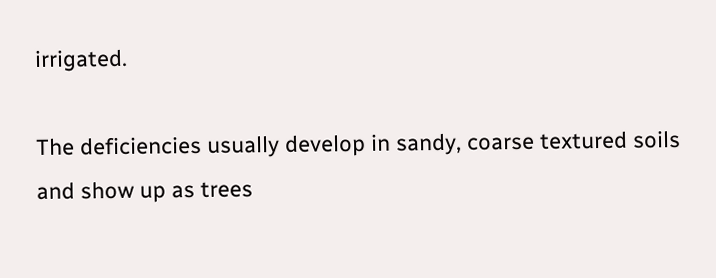irrigated.

The deficiencies usually develop in sandy, coarse textured soils and show up as trees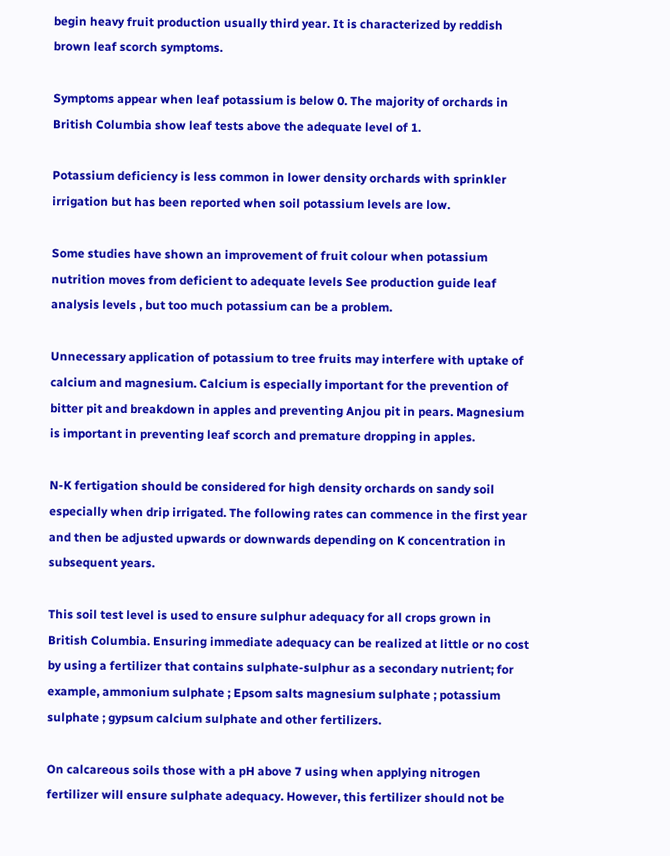begin heavy fruit production usually third year. It is characterized by reddish brown leaf scorch symptoms.

Symptoms appear when leaf potassium is below 0. The majority of orchards in British Columbia show leaf tests above the adequate level of 1.

Potassium deficiency is less common in lower density orchards with sprinkler irrigation but has been reported when soil potassium levels are low.

Some studies have shown an improvement of fruit colour when potassium nutrition moves from deficient to adequate levels See production guide leaf analysis levels , but too much potassium can be a problem.

Unnecessary application of potassium to tree fruits may interfere with uptake of calcium and magnesium. Calcium is especially important for the prevention of bitter pit and breakdown in apples and preventing Anjou pit in pears. Magnesium is important in preventing leaf scorch and premature dropping in apples.

N-K fertigation should be considered for high density orchards on sandy soil especially when drip irrigated. The following rates can commence in the first year and then be adjusted upwards or downwards depending on K concentration in subsequent years.

This soil test level is used to ensure sulphur adequacy for all crops grown in British Columbia. Ensuring immediate adequacy can be realized at little or no cost by using a fertilizer that contains sulphate-sulphur as a secondary nutrient; for example, ammonium sulphate ; Epsom salts magnesium sulphate ; potassium sulphate ; gypsum calcium sulphate and other fertilizers.

On calcareous soils those with a pH above 7 using when applying nitrogen fertilizer will ensure sulphate adequacy. However, this fertilizer should not be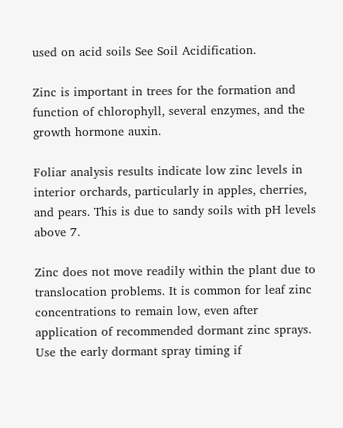used on acid soils See Soil Acidification.

Zinc is important in trees for the formation and function of chlorophyll, several enzymes, and the growth hormone auxin.

Foliar analysis results indicate low zinc levels in interior orchards, particularly in apples, cherries, and pears. This is due to sandy soils with pH levels above 7.

Zinc does not move readily within the plant due to translocation problems. It is common for leaf zinc concentrations to remain low, even after application of recommended dormant zinc sprays. Use the early dormant spray timing if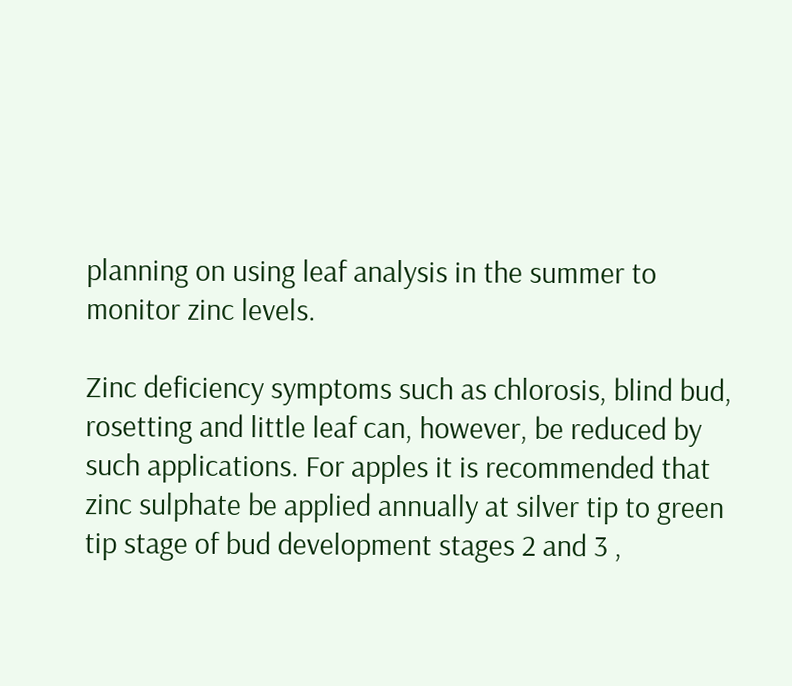planning on using leaf analysis in the summer to monitor zinc levels.

Zinc deficiency symptoms such as chlorosis, blind bud, rosetting and little leaf can, however, be reduced by such applications. For apples it is recommended that zinc sulphate be applied annually at silver tip to green tip stage of bud development stages 2 and 3 ,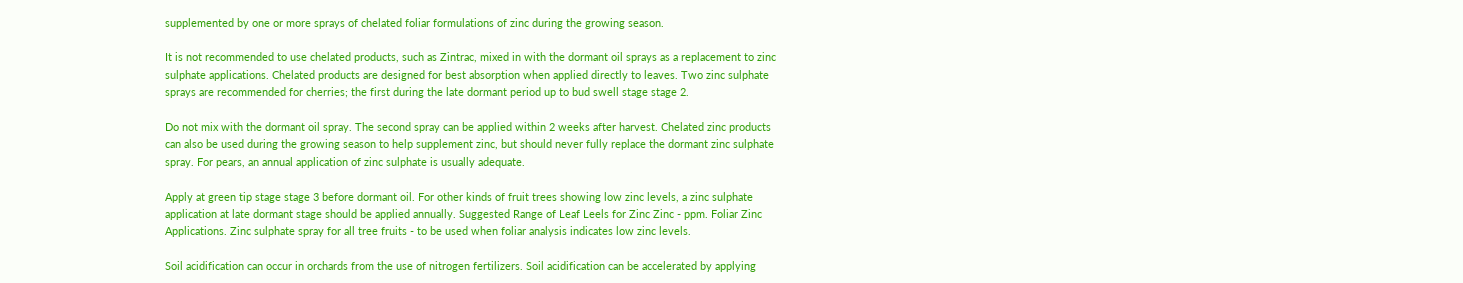supplemented by one or more sprays of chelated foliar formulations of zinc during the growing season.

It is not recommended to use chelated products, such as Zintrac, mixed in with the dormant oil sprays as a replacement to zinc sulphate applications. Chelated products are designed for best absorption when applied directly to leaves. Two zinc sulphate sprays are recommended for cherries; the first during the late dormant period up to bud swell stage stage 2.

Do not mix with the dormant oil spray. The second spray can be applied within 2 weeks after harvest. Chelated zinc products can also be used during the growing season to help supplement zinc, but should never fully replace the dormant zinc sulphate spray. For pears, an annual application of zinc sulphate is usually adequate.

Apply at green tip stage stage 3 before dormant oil. For other kinds of fruit trees showing low zinc levels, a zinc sulphate application at late dormant stage should be applied annually. Suggested Range of Leaf Leels for Zinc Zinc - ppm. Foliar Zinc Applications. Zinc sulphate spray for all tree fruits - to be used when foliar analysis indicates low zinc levels.

Soil acidification can occur in orchards from the use of nitrogen fertilizers. Soil acidification can be accelerated by applying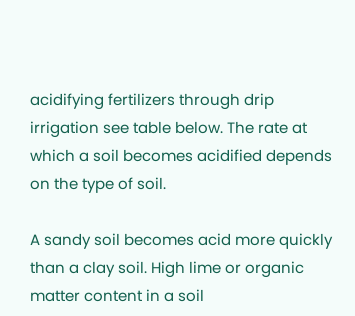acidifying fertilizers through drip irrigation see table below. The rate at which a soil becomes acidified depends on the type of soil.

A sandy soil becomes acid more quickly than a clay soil. High lime or organic matter content in a soil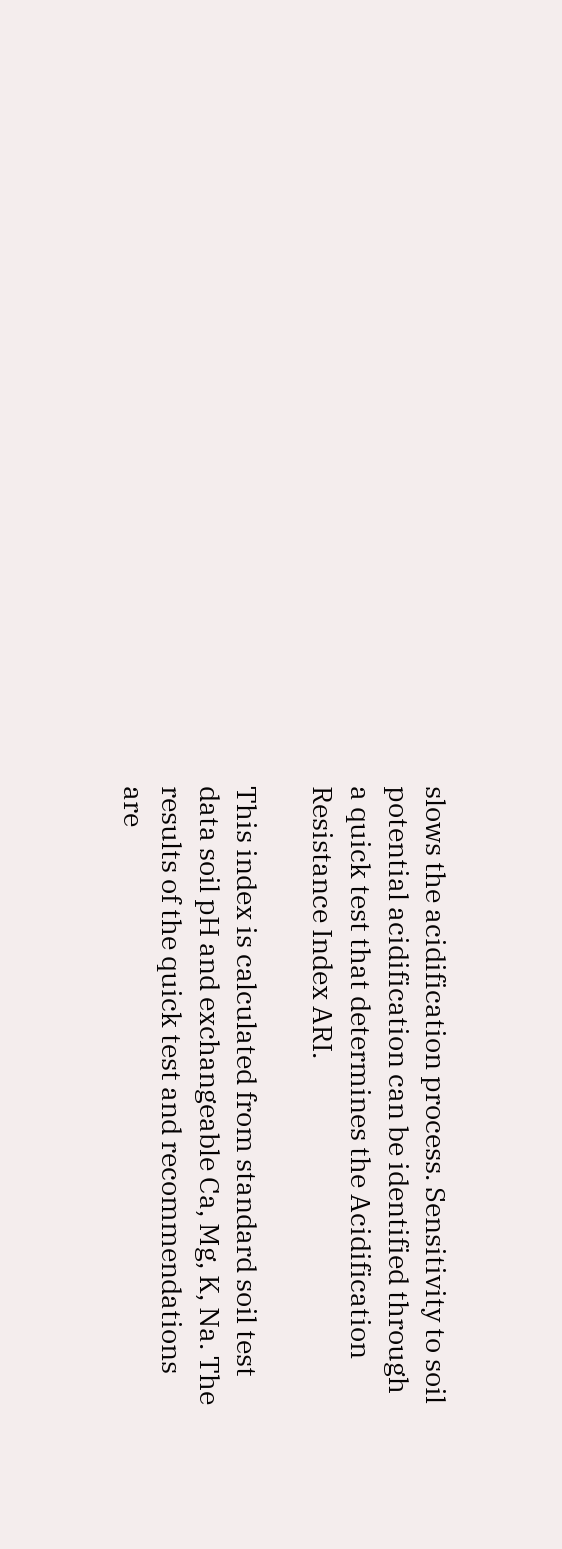slows the acidification process. Sensitivity to soil potential acidification can be identified through a quick test that determines the Acidification Resistance Index ARI.

This index is calculated from standard soil test data soil pH and exchangeable Ca, Mg, K, Na. The results of the quick test and recommendations are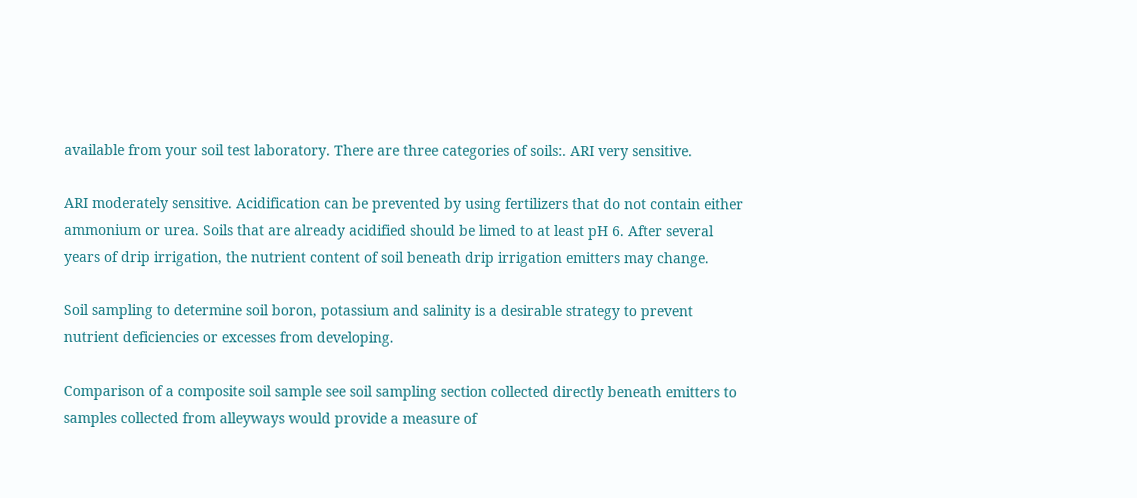available from your soil test laboratory. There are three categories of soils:. ARI very sensitive.

ARI moderately sensitive. Acidification can be prevented by using fertilizers that do not contain either ammonium or urea. Soils that are already acidified should be limed to at least pH 6. After several years of drip irrigation, the nutrient content of soil beneath drip irrigation emitters may change.

Soil sampling to determine soil boron, potassium and salinity is a desirable strategy to prevent nutrient deficiencies or excesses from developing.

Comparison of a composite soil sample see soil sampling section collected directly beneath emitters to samples collected from alleyways would provide a measure of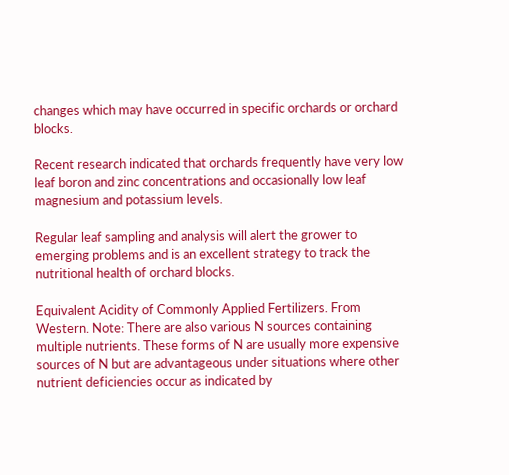changes which may have occurred in specific orchards or orchard blocks.

Recent research indicated that orchards frequently have very low leaf boron and zinc concentrations and occasionally low leaf magnesium and potassium levels.

Regular leaf sampling and analysis will alert the grower to emerging problems and is an excellent strategy to track the nutritional health of orchard blocks.

Equivalent Acidity of Commonly Applied Fertilizers. From Western. Note: There are also various N sources containing multiple nutrients. These forms of N are usually more expensive sources of N but are advantageous under situations where other nutrient deficiencies occur as indicated by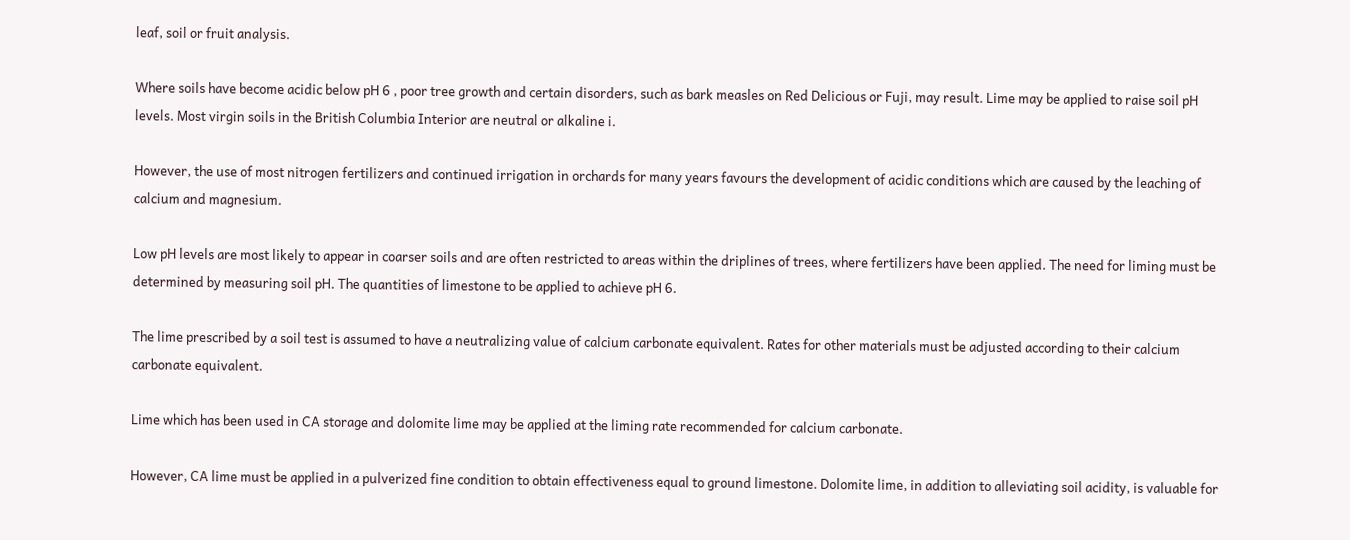leaf, soil or fruit analysis.

Where soils have become acidic below pH 6 , poor tree growth and certain disorders, such as bark measles on Red Delicious or Fuji, may result. Lime may be applied to raise soil pH levels. Most virgin soils in the British Columbia Interior are neutral or alkaline i.

However, the use of most nitrogen fertilizers and continued irrigation in orchards for many years favours the development of acidic conditions which are caused by the leaching of calcium and magnesium.

Low pH levels are most likely to appear in coarser soils and are often restricted to areas within the driplines of trees, where fertilizers have been applied. The need for liming must be determined by measuring soil pH. The quantities of limestone to be applied to achieve pH 6.

The lime prescribed by a soil test is assumed to have a neutralizing value of calcium carbonate equivalent. Rates for other materials must be adjusted according to their calcium carbonate equivalent.

Lime which has been used in CA storage and dolomite lime may be applied at the liming rate recommended for calcium carbonate.

However, CA lime must be applied in a pulverized fine condition to obtain effectiveness equal to ground limestone. Dolomite lime, in addition to alleviating soil acidity, is valuable for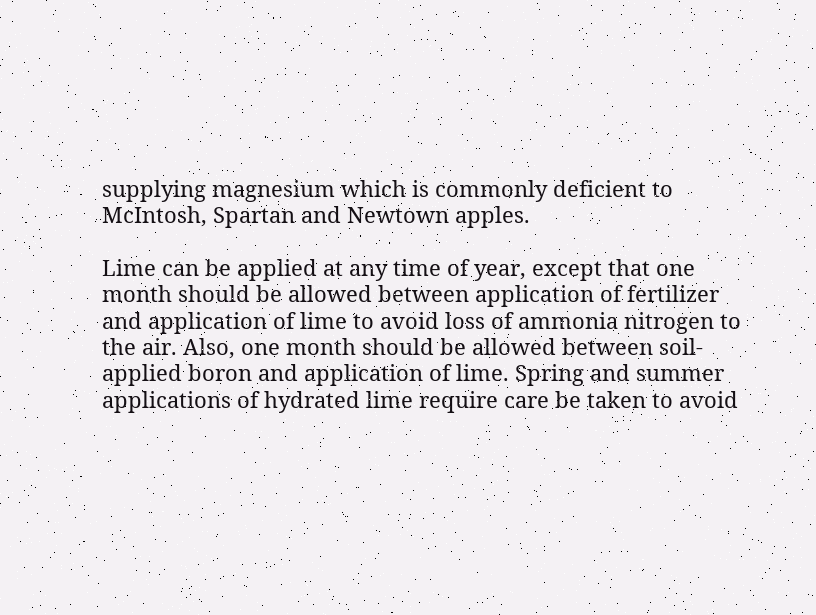supplying magnesium which is commonly deficient to McIntosh, Spartan and Newtown apples.

Lime can be applied at any time of year, except that one month should be allowed between application of fertilizer and application of lime to avoid loss of ammonia nitrogen to the air. Also, one month should be allowed between soil-applied boron and application of lime. Spring and summer applications of hydrated lime require care be taken to avoid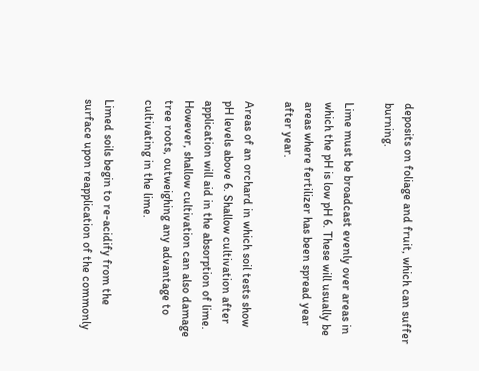deposits on foliage and fruit, which can suffer burning.

Lime must be broadcast evenly over areas in which the pH is low pH 6. These will usually be areas where fertilizer has been spread year after year.

Areas of an orchard in which soil tests show pH levels above 6. Shallow cultivation after application will aid in the absorption of lime. However, shallow cultivation can also damage tree roots, outweighing any advantage to cultivating in the lime.

Limed soils begin to re-acidify from the surface upon reapplication of the commonly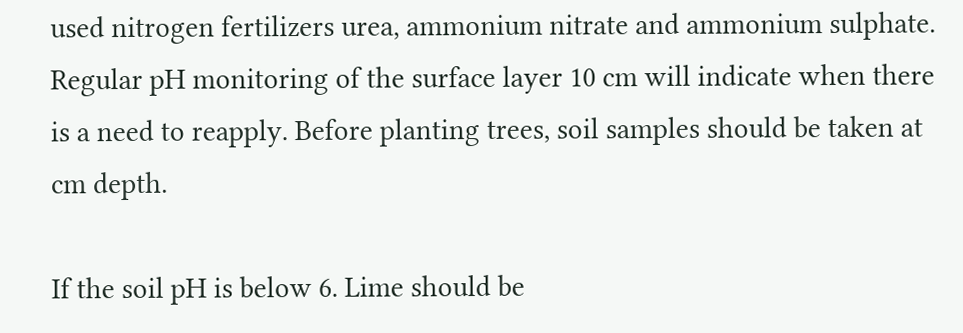used nitrogen fertilizers urea, ammonium nitrate and ammonium sulphate. Regular pH monitoring of the surface layer 10 cm will indicate when there is a need to reapply. Before planting trees, soil samples should be taken at cm depth.

If the soil pH is below 6. Lime should be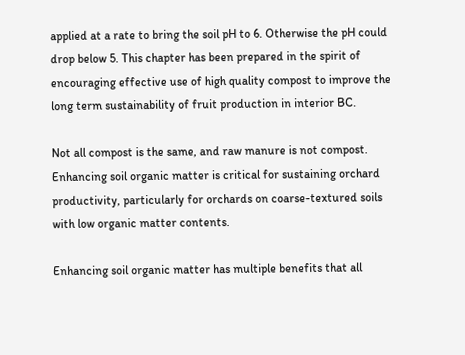applied at a rate to bring the soil pH to 6. Otherwise the pH could drop below 5. This chapter has been prepared in the spirit of encouraging effective use of high quality compost to improve the long term sustainability of fruit production in interior BC.

Not all compost is the same, and raw manure is not compost. Enhancing soil organic matter is critical for sustaining orchard productivity, particularly for orchards on coarse-textured soils with low organic matter contents.

Enhancing soil organic matter has multiple benefits that all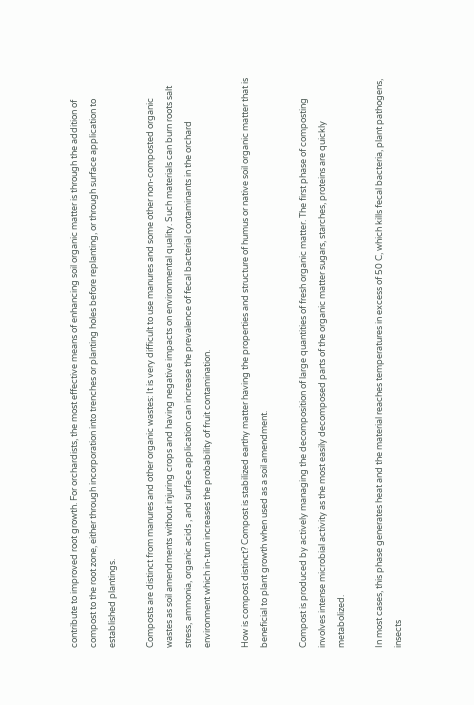contribute to improved root growth. For orchardists, the most effective means of enhancing soil organic matter is through the addition of compost to the root zone, either through incorporation into trenches or planting holes before replanting, or through surface application to established plantings.

Composts are distinct from manures and other organic wastes: It is very difficult to use manures and some other non-composted organic wastes as soil amendments without injuring crops and having negative impacts on environmental quality. Such materials can burn roots salt stress, ammonia, organic acids , and surface application can increase the prevalence of fecal bacterial contaminants in the orchard environment which in-turn increases the probability of fruit contamination.

How is compost distinct? Compost is stabilized earthy matter having the properties and structure of humus or native soil organic matter that is beneficial to plant growth when used as a soil amendment.

Compost is produced by actively managing the decomposition of large quantities of fresh organic matter. The first phase of composting involves intense microbial activity as the most easily decomposed parts of the organic matter sugars, starches, proteins are quickly metabolized.

In most cases, this phase generates heat and the material reaches temperatures in excess of 50 C, which kills fecal bacteria, plant pathogens, insects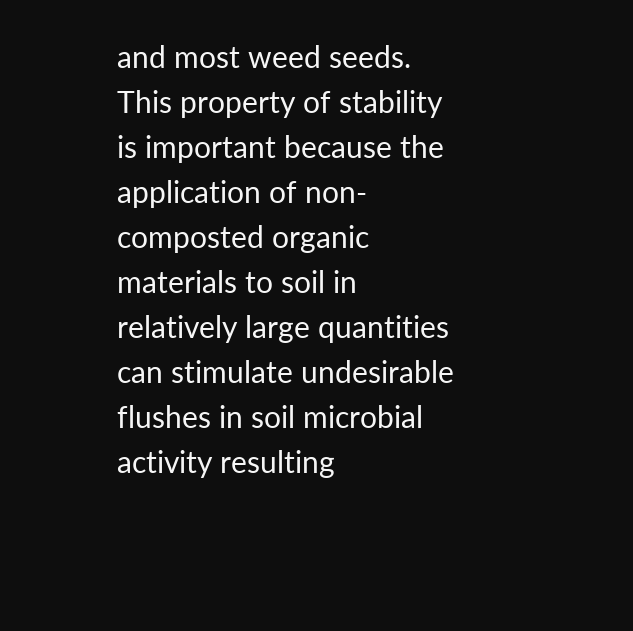and most weed seeds. This property of stability is important because the application of non-composted organic materials to soil in relatively large quantities can stimulate undesirable flushes in soil microbial activity resulting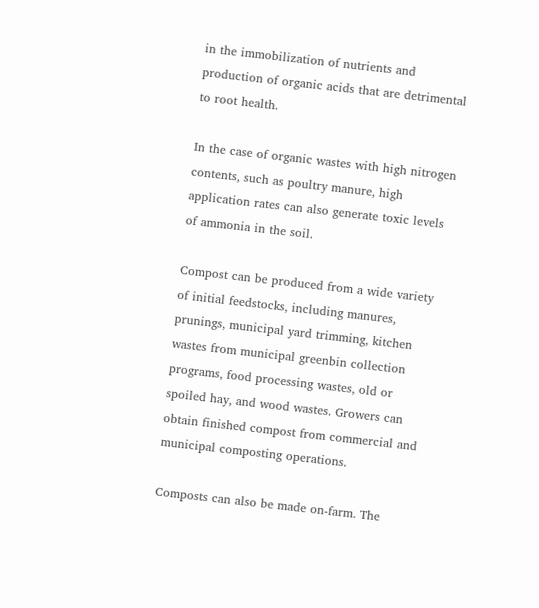in the immobilization of nutrients and production of organic acids that are detrimental to root health.

In the case of organic wastes with high nitrogen contents, such as poultry manure, high application rates can also generate toxic levels of ammonia in the soil.

Compost can be produced from a wide variety of initial feedstocks, including manures, prunings, municipal yard trimming, kitchen wastes from municipal greenbin collection programs, food processing wastes, old or spoiled hay, and wood wastes. Growers can obtain finished compost from commercial and municipal composting operations.

Composts can also be made on-farm. The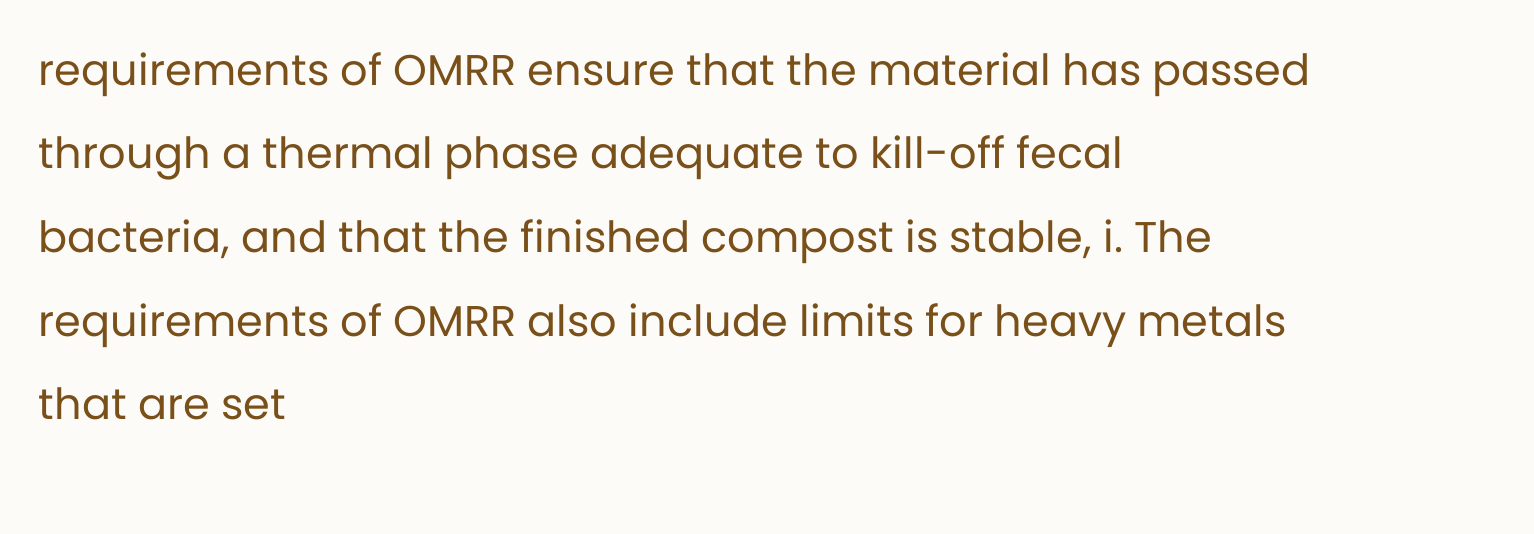requirements of OMRR ensure that the material has passed through a thermal phase adequate to kill-off fecal bacteria, and that the finished compost is stable, i. The requirements of OMRR also include limits for heavy metals that are set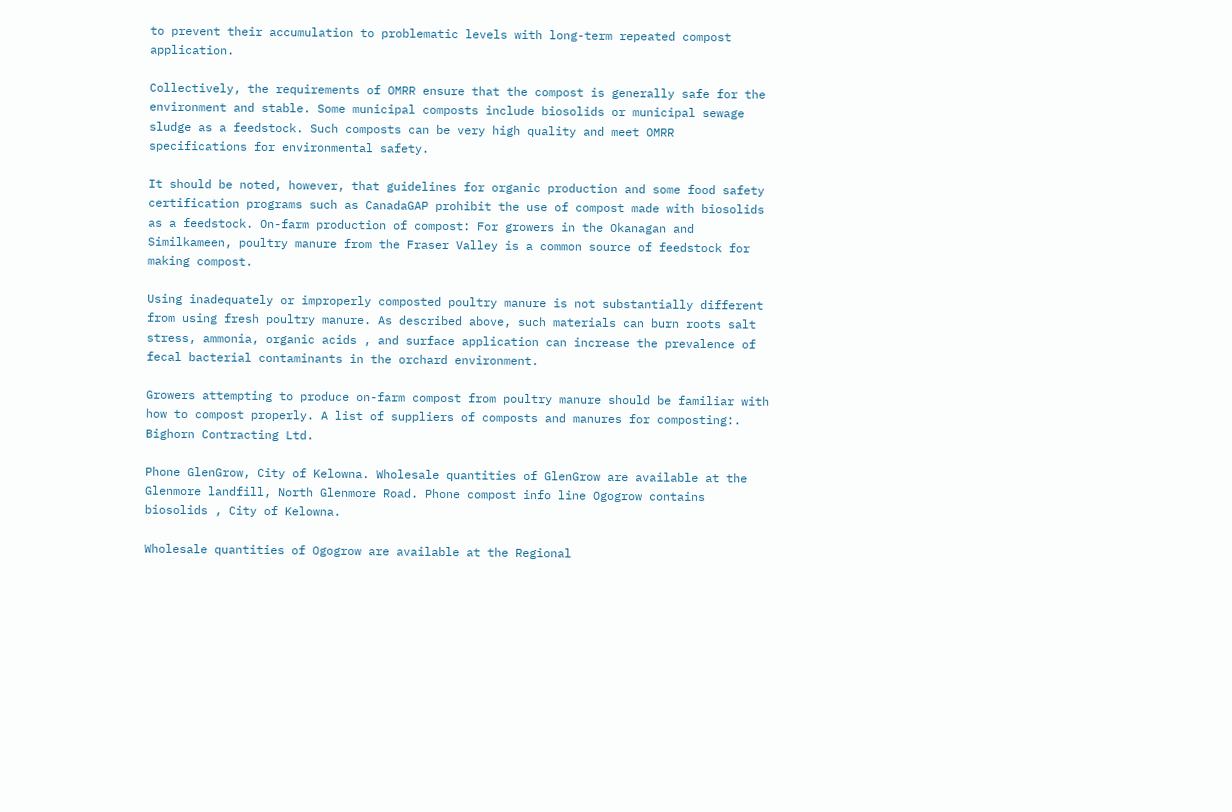to prevent their accumulation to problematic levels with long-term repeated compost application.

Collectively, the requirements of OMRR ensure that the compost is generally safe for the environment and stable. Some municipal composts include biosolids or municipal sewage sludge as a feedstock. Such composts can be very high quality and meet OMRR specifications for environmental safety.

It should be noted, however, that guidelines for organic production and some food safety certification programs such as CanadaGAP prohibit the use of compost made with biosolids as a feedstock. On-farm production of compost: For growers in the Okanagan and Similkameen, poultry manure from the Fraser Valley is a common source of feedstock for making compost.

Using inadequately or improperly composted poultry manure is not substantially different from using fresh poultry manure. As described above, such materials can burn roots salt stress, ammonia, organic acids , and surface application can increase the prevalence of fecal bacterial contaminants in the orchard environment.

Growers attempting to produce on-farm compost from poultry manure should be familiar with how to compost properly. A list of suppliers of composts and manures for composting:. Bighorn Contracting Ltd.

Phone GlenGrow, City of Kelowna. Wholesale quantities of GlenGrow are available at the Glenmore landfill, North Glenmore Road. Phone compost info line Ogogrow contains biosolids , City of Kelowna.

Wholesale quantities of Ogogrow are available at the Regional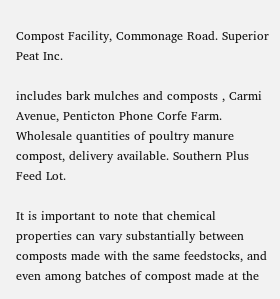Compost Facility, Commonage Road. Superior Peat Inc.

includes bark mulches and composts , Carmi Avenue, Penticton Phone Corfe Farm. Wholesale quantities of poultry manure compost, delivery available. Southern Plus Feed Lot.

It is important to note that chemical properties can vary substantially between composts made with the same feedstocks, and even among batches of compost made at the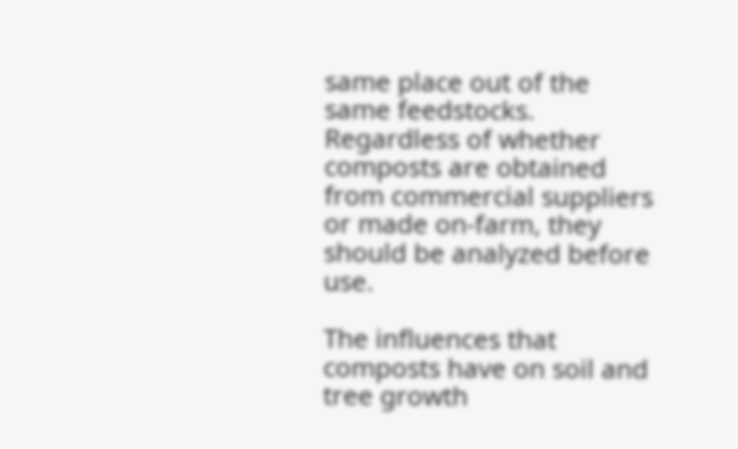same place out of the same feedstocks. Regardless of whether composts are obtained from commercial suppliers or made on-farm, they should be analyzed before use.

The influences that composts have on soil and tree growth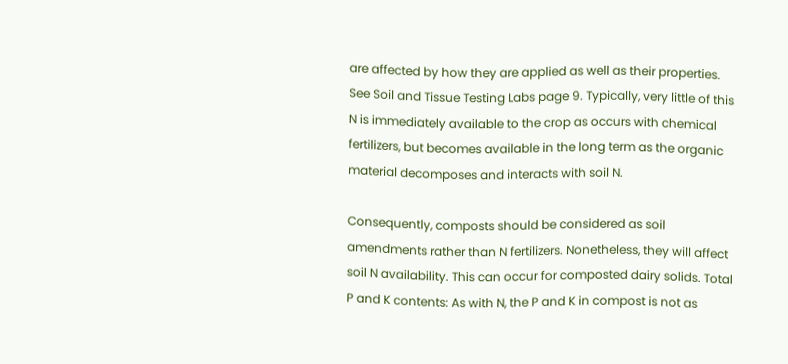are affected by how they are applied as well as their properties. See Soil and Tissue Testing Labs page 9. Typically, very little of this N is immediately available to the crop as occurs with chemical fertilizers, but becomes available in the long term as the organic material decomposes and interacts with soil N.

Consequently, composts should be considered as soil amendments rather than N fertilizers. Nonetheless, they will affect soil N availability. This can occur for composted dairy solids. Total P and K contents: As with N, the P and K in compost is not as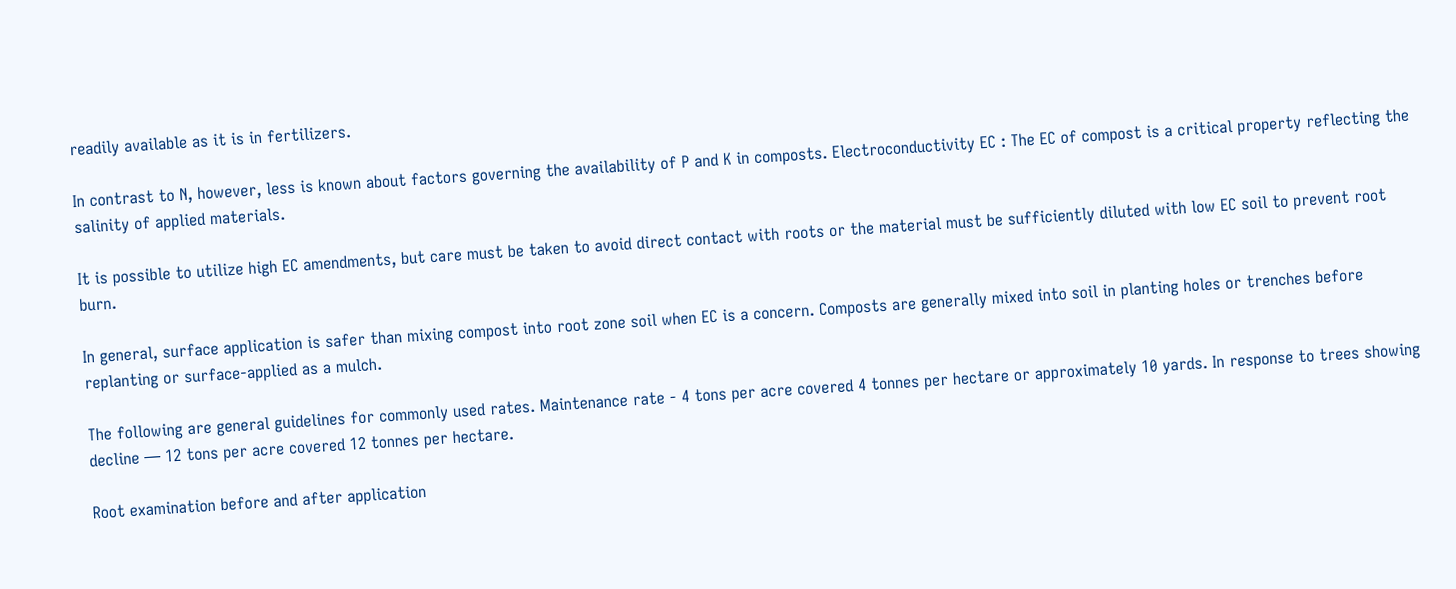readily available as it is in fertilizers.

In contrast to N, however, less is known about factors governing the availability of P and K in composts. Electroconductivity EC : The EC of compost is a critical property reflecting the salinity of applied materials.

It is possible to utilize high EC amendments, but care must be taken to avoid direct contact with roots or the material must be sufficiently diluted with low EC soil to prevent root burn.

In general, surface application is safer than mixing compost into root zone soil when EC is a concern. Composts are generally mixed into soil in planting holes or trenches before replanting or surface-applied as a mulch.

The following are general guidelines for commonly used rates. Maintenance rate - 4 tons per acre covered 4 tonnes per hectare or approximately 10 yards. In response to trees showing decline — 12 tons per acre covered 12 tonnes per hectare.

Root examination before and after application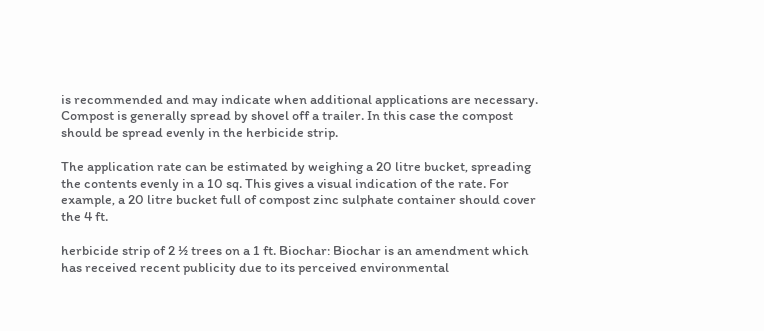is recommended and may indicate when additional applications are necessary. Compost is generally spread by shovel off a trailer. In this case the compost should be spread evenly in the herbicide strip.

The application rate can be estimated by weighing a 20 litre bucket, spreading the contents evenly in a 10 sq. This gives a visual indication of the rate. For example, a 20 litre bucket full of compost zinc sulphate container should cover the 4 ft.

herbicide strip of 2 ½ trees on a 1 ft. Biochar: Biochar is an amendment which has received recent publicity due to its perceived environmental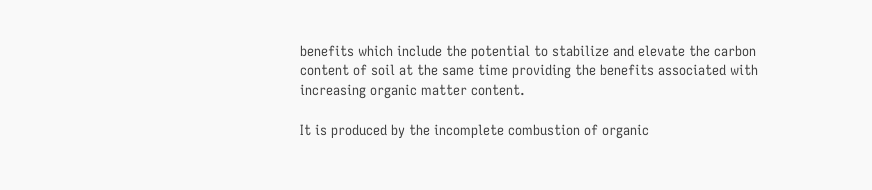benefits which include the potential to stabilize and elevate the carbon content of soil at the same time providing the benefits associated with increasing organic matter content.

It is produced by the incomplete combustion of organic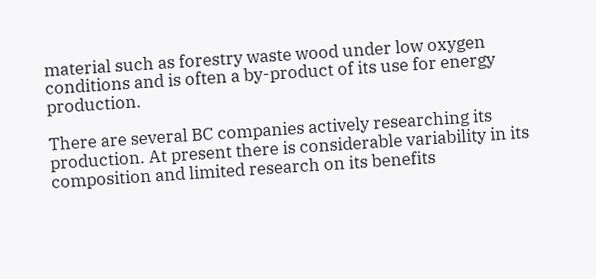material such as forestry waste wood under low oxygen conditions and is often a by-product of its use for energy production.

There are several BC companies actively researching its production. At present there is considerable variability in its composition and limited research on its benefits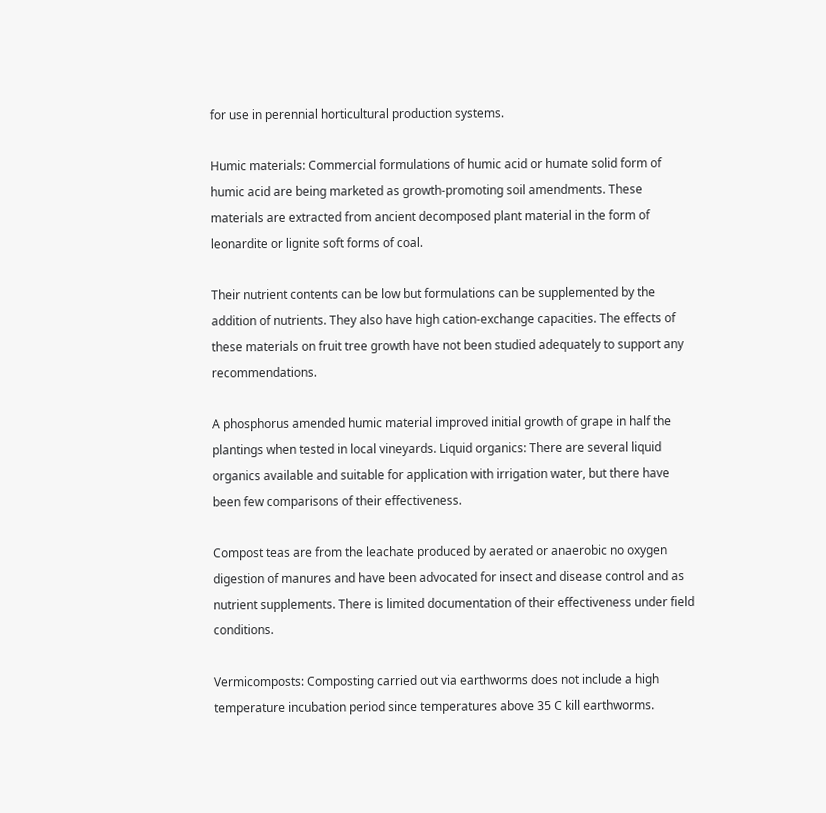for use in perennial horticultural production systems.

Humic materials: Commercial formulations of humic acid or humate solid form of humic acid are being marketed as growth-promoting soil amendments. These materials are extracted from ancient decomposed plant material in the form of leonardite or lignite soft forms of coal.

Their nutrient contents can be low but formulations can be supplemented by the addition of nutrients. They also have high cation-exchange capacities. The effects of these materials on fruit tree growth have not been studied adequately to support any recommendations.

A phosphorus amended humic material improved initial growth of grape in half the plantings when tested in local vineyards. Liquid organics: There are several liquid organics available and suitable for application with irrigation water, but there have been few comparisons of their effectiveness.

Compost teas are from the leachate produced by aerated or anaerobic no oxygen digestion of manures and have been advocated for insect and disease control and as nutrient supplements. There is limited documentation of their effectiveness under field conditions.

Vermicomposts: Composting carried out via earthworms does not include a high temperature incubation period since temperatures above 35 C kill earthworms.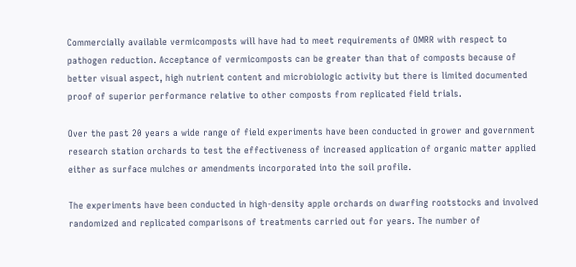Commercially available vermicomposts will have had to meet requirements of OMRR with respect to pathogen reduction. Acceptance of vermicomposts can be greater than that of composts because of better visual aspect, high nutrient content and microbiologic activity but there is limited documented proof of superior performance relative to other composts from replicated field trials.

Over the past 20 years a wide range of field experiments have been conducted in grower and government research station orchards to test the effectiveness of increased application of organic matter applied either as surface mulches or amendments incorporated into the soil profile.

The experiments have been conducted in high-density apple orchards on dwarfing rootstocks and involved randomized and replicated comparisons of treatments carried out for years. The number of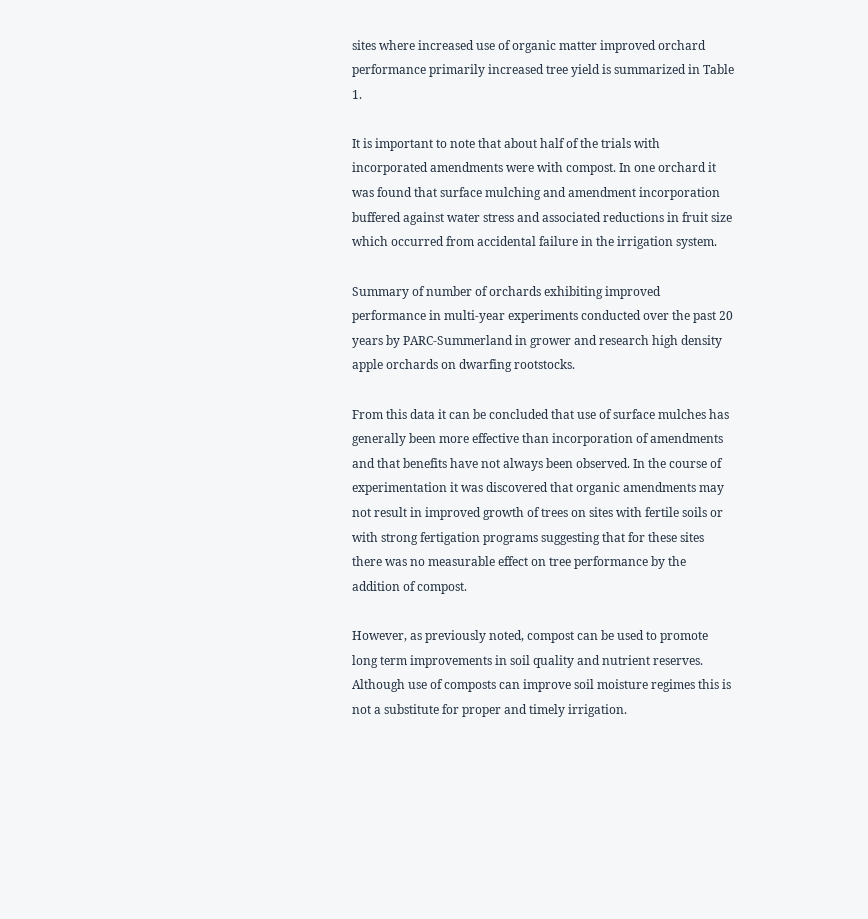sites where increased use of organic matter improved orchard performance primarily increased tree yield is summarized in Table 1.

It is important to note that about half of the trials with incorporated amendments were with compost. In one orchard it was found that surface mulching and amendment incorporation buffered against water stress and associated reductions in fruit size which occurred from accidental failure in the irrigation system.

Summary of number of orchards exhibiting improved performance in multi-year experiments conducted over the past 20 years by PARC-Summerland in grower and research high density apple orchards on dwarfing rootstocks.

From this data it can be concluded that use of surface mulches has generally been more effective than incorporation of amendments and that benefits have not always been observed. In the course of experimentation it was discovered that organic amendments may not result in improved growth of trees on sites with fertile soils or with strong fertigation programs suggesting that for these sites there was no measurable effect on tree performance by the addition of compost.

However, as previously noted, compost can be used to promote long term improvements in soil quality and nutrient reserves. Although use of composts can improve soil moisture regimes this is not a substitute for proper and timely irrigation.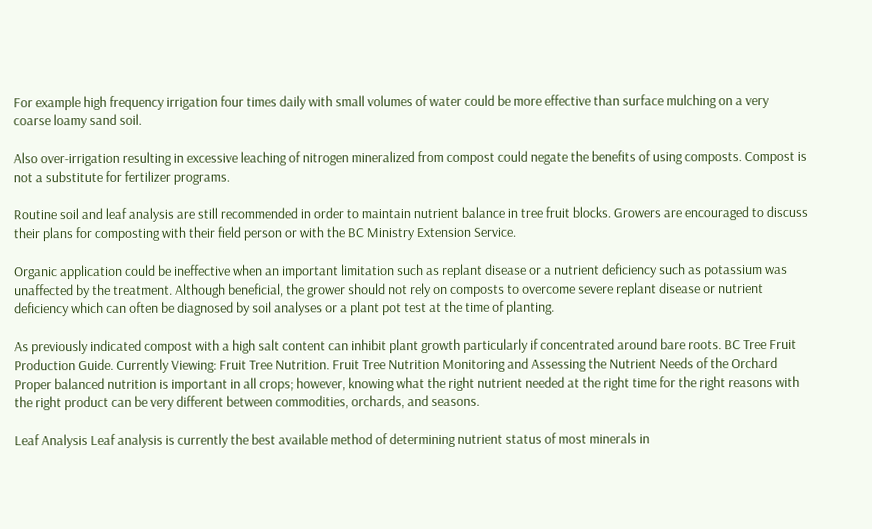For example high frequency irrigation four times daily with small volumes of water could be more effective than surface mulching on a very coarse loamy sand soil.

Also over-irrigation resulting in excessive leaching of nitrogen mineralized from compost could negate the benefits of using composts. Compost is not a substitute for fertilizer programs.

Routine soil and leaf analysis are still recommended in order to maintain nutrient balance in tree fruit blocks. Growers are encouraged to discuss their plans for composting with their field person or with the BC Ministry Extension Service.

Organic application could be ineffective when an important limitation such as replant disease or a nutrient deficiency such as potassium was unaffected by the treatment. Although beneficial, the grower should not rely on composts to overcome severe replant disease or nutrient deficiency which can often be diagnosed by soil analyses or a plant pot test at the time of planting.

As previously indicated compost with a high salt content can inhibit plant growth particularly if concentrated around bare roots. BC Tree Fruit Production Guide. Currently Viewing: Fruit Tree Nutrition. Fruit Tree Nutrition Monitoring and Assessing the Nutrient Needs of the Orchard Proper balanced nutrition is important in all crops; however, knowing what the right nutrient needed at the right time for the right reasons with the right product can be very different between commodities, orchards, and seasons.

Leaf Analysis Leaf analysis is currently the best available method of determining nutrient status of most minerals in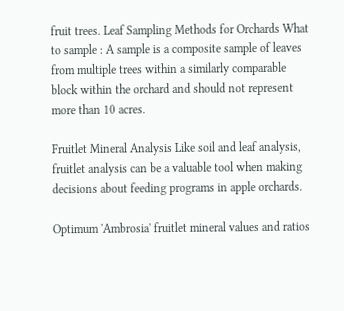fruit trees. Leaf Sampling Methods for Orchards What to sample : A sample is a composite sample of leaves from multiple trees within a similarly comparable block within the orchard and should not represent more than 10 acres.

Fruitlet Mineral Analysis Like soil and leaf analysis, fruitlet analysis can be a valuable tool when making decisions about feeding programs in apple orchards.

Optimum 'Ambrosia' fruitlet mineral values and ratios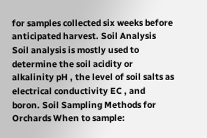for samples collected six weeks before anticipated harvest. Soil Analysis Soil analysis is mostly used to determine the soil acidity or alkalinity pH , the level of soil salts as electrical conductivity EC , and boron. Soil Sampling Methods for Orchards When to sample: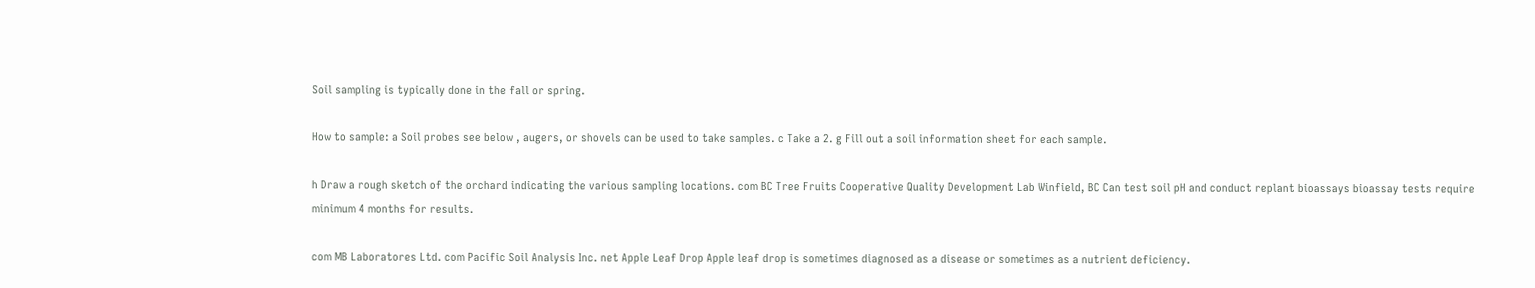Soil sampling is typically done in the fall or spring.

How to sample: a Soil probes see below , augers, or shovels can be used to take samples. c Take a 2. g Fill out a soil information sheet for each sample.

h Draw a rough sketch of the orchard indicating the various sampling locations. com BC Tree Fruits Cooperative Quality Development Lab Winfield, BC Can test soil pH and conduct replant bioassays bioassay tests require minimum 4 months for results.

com MB Laboratores Ltd. com Pacific Soil Analysis Inc. net Apple Leaf Drop Apple leaf drop is sometimes diagnosed as a disease or sometimes as a nutrient deficiency.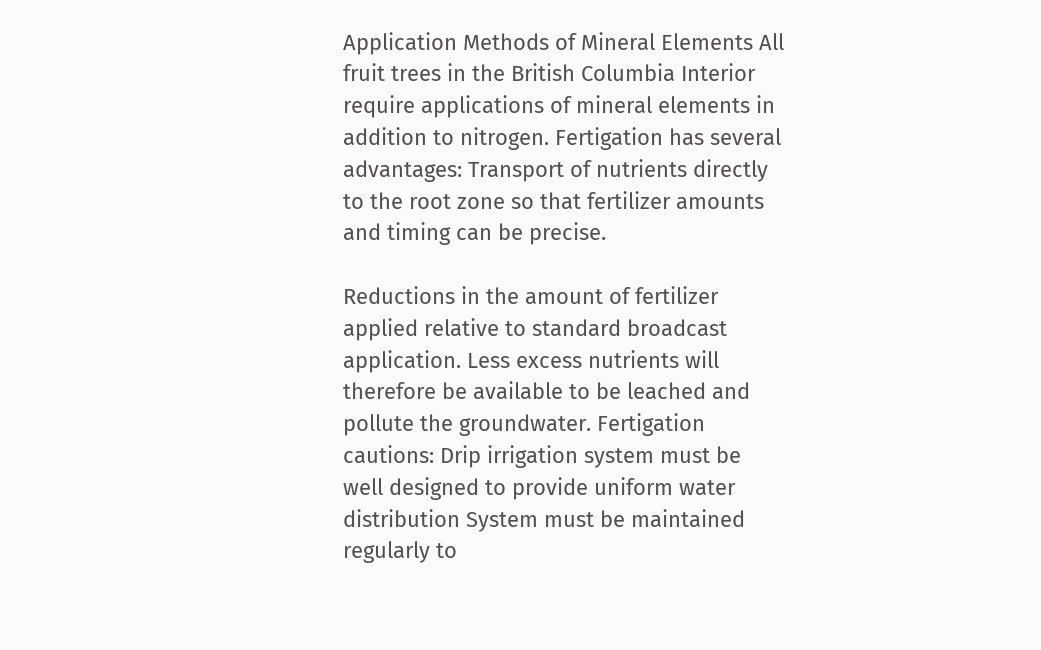Application Methods of Mineral Elements All fruit trees in the British Columbia Interior require applications of mineral elements in addition to nitrogen. Fertigation has several advantages: Transport of nutrients directly to the root zone so that fertilizer amounts and timing can be precise.

Reductions in the amount of fertilizer applied relative to standard broadcast application. Less excess nutrients will therefore be available to be leached and pollute the groundwater. Fertigation cautions: Drip irrigation system must be well designed to provide uniform water distribution System must be maintained regularly to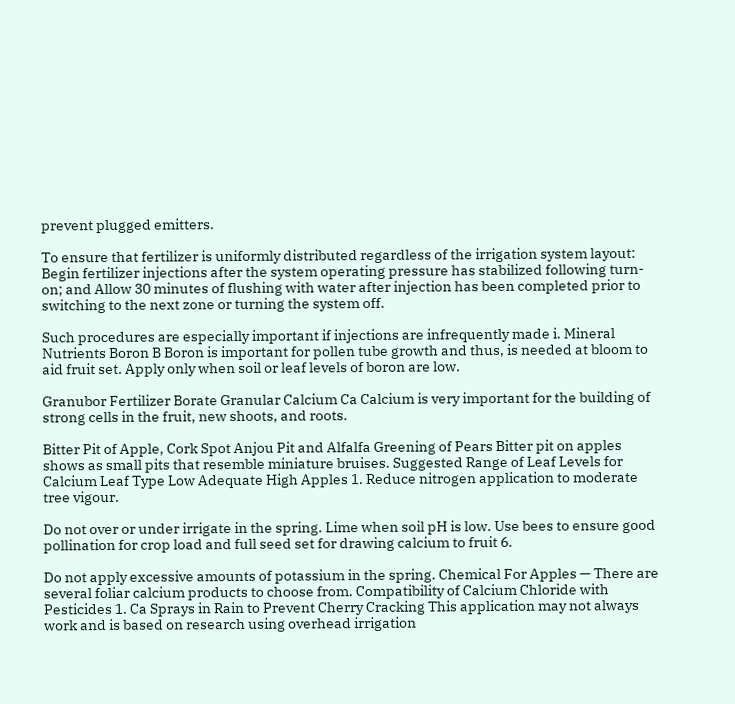prevent plugged emitters.

To ensure that fertilizer is uniformly distributed regardless of the irrigation system layout: Begin fertilizer injections after the system operating pressure has stabilized following turn-on; and Allow 30 minutes of flushing with water after injection has been completed prior to switching to the next zone or turning the system off.

Such procedures are especially important if injections are infrequently made i. Mineral Nutrients Boron B Boron is important for pollen tube growth and thus, is needed at bloom to aid fruit set. Apply only when soil or leaf levels of boron are low.

Granubor Fertilizer Borate Granular Calcium Ca Calcium is very important for the building of strong cells in the fruit, new shoots, and roots.

Bitter Pit of Apple, Cork Spot Anjou Pit and Alfalfa Greening of Pears Bitter pit on apples shows as small pits that resemble miniature bruises. Suggested Range of Leaf Levels for Calcium Leaf Type Low Adequate High Apples 1. Reduce nitrogen application to moderate tree vigour.

Do not over or under irrigate in the spring. Lime when soil pH is low. Use bees to ensure good pollination for crop load and full seed set for drawing calcium to fruit 6.

Do not apply excessive amounts of potassium in the spring. Chemical For Apples — There are several foliar calcium products to choose from. Compatibility of Calcium Chloride with Pesticides 1. Ca Sprays in Rain to Prevent Cherry Cracking This application may not always work and is based on research using overhead irrigation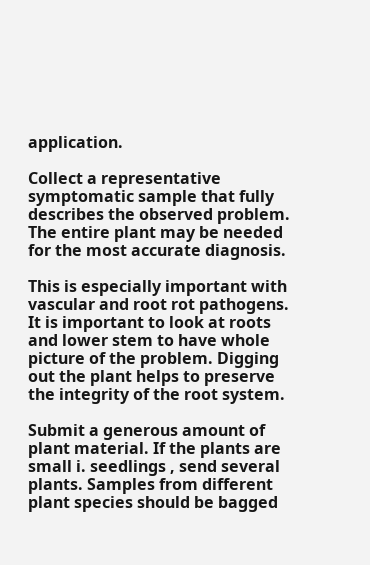application.

Collect a representative symptomatic sample that fully describes the observed problem. The entire plant may be needed for the most accurate diagnosis.

This is especially important with vascular and root rot pathogens. It is important to look at roots and lower stem to have whole picture of the problem. Digging out the plant helps to preserve the integrity of the root system.

Submit a generous amount of plant material. If the plants are small i. seedlings , send several plants. Samples from different plant species should be bagged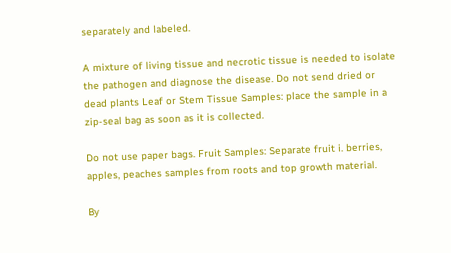separately and labeled.

A mixture of living tissue and necrotic tissue is needed to isolate the pathogen and diagnose the disease. Do not send dried or dead plants Leaf or Stem Tissue Samples: place the sample in a zip-seal bag as soon as it is collected.

Do not use paper bags. Fruit Samples: Separate fruit i. berries, apples, peaches samples from roots and top growth material.

By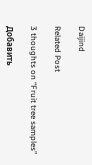Daijind

Related Post

3 thoughts on “Fruit tree samples”

Добавить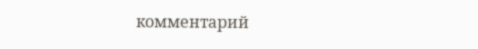комментарий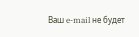Ваш e-mail не будет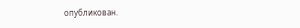опубликован.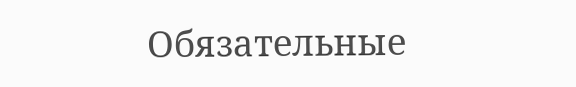Обязательные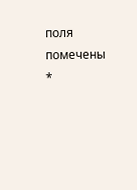поля помечены *